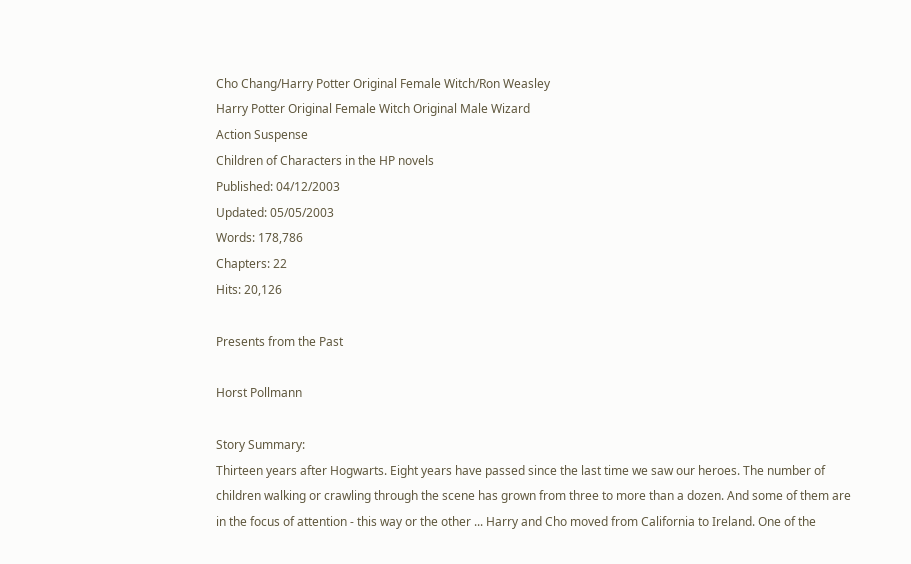Cho Chang/Harry Potter Original Female Witch/Ron Weasley
Harry Potter Original Female Witch Original Male Wizard
Action Suspense
Children of Characters in the HP novels
Published: 04/12/2003
Updated: 05/05/2003
Words: 178,786
Chapters: 22
Hits: 20,126

Presents from the Past

Horst Pollmann

Story Summary:
Thirteen years after Hogwarts. Eight years have passed since the last time we saw our heroes. The number of children walking or crawling through the scene has grown from three to more than a dozen. And some of them are in the focus of attention - this way or the other ... Harry and Cho moved from California to Ireland. One of the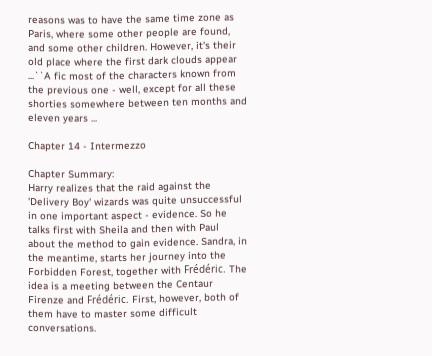reasons was to have the same time zone as Paris, where some other people are found, and some other children. However, it's their old place where the first dark clouds appear ...``A fic most of the characters known from the previous one - well, except for all these shorties somewhere between ten months and eleven years ...

Chapter 14 - Intermezzo

Chapter Summary:
Harry realizes that the raid against the 'Delivery Boy' wizards was quite unsuccessful in one important aspect - evidence. So he talks first with Sheila and then with Paul about the method to gain evidence. Sandra, in the meantime, starts her journey into the Forbidden Forest, together with Frédéric. The idea is a meeting between the Centaur Firenze and Frédéric. First, however, both of them have to master some difficult conversations.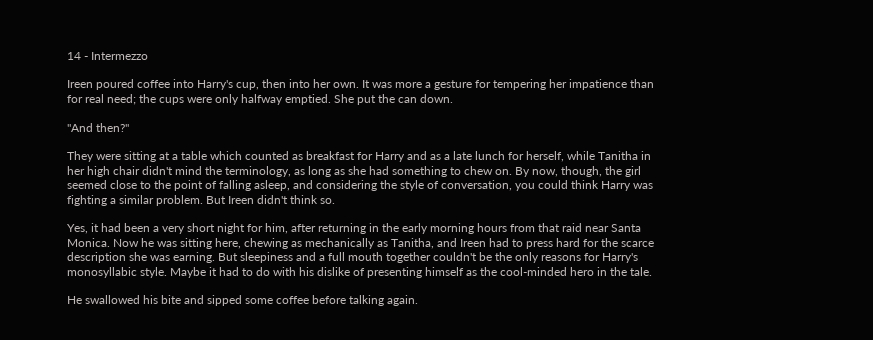14 - Intermezzo

Ireen poured coffee into Harry's cup, then into her own. It was more a gesture for tempering her impatience than for real need; the cups were only halfway emptied. She put the can down.

"And then?"

They were sitting at a table which counted as breakfast for Harry and as a late lunch for herself, while Tanitha in her high chair didn't mind the terminology, as long as she had something to chew on. By now, though, the girl seemed close to the point of falling asleep, and considering the style of conversation, you could think Harry was fighting a similar problem. But Ireen didn't think so.

Yes, it had been a very short night for him, after returning in the early morning hours from that raid near Santa Monica. Now he was sitting here, chewing as mechanically as Tanitha, and Ireen had to press hard for the scarce description she was earning. But sleepiness and a full mouth together couldn't be the only reasons for Harry's monosyllabic style. Maybe it had to do with his dislike of presenting himself as the cool-minded hero in the tale.

He swallowed his bite and sipped some coffee before talking again.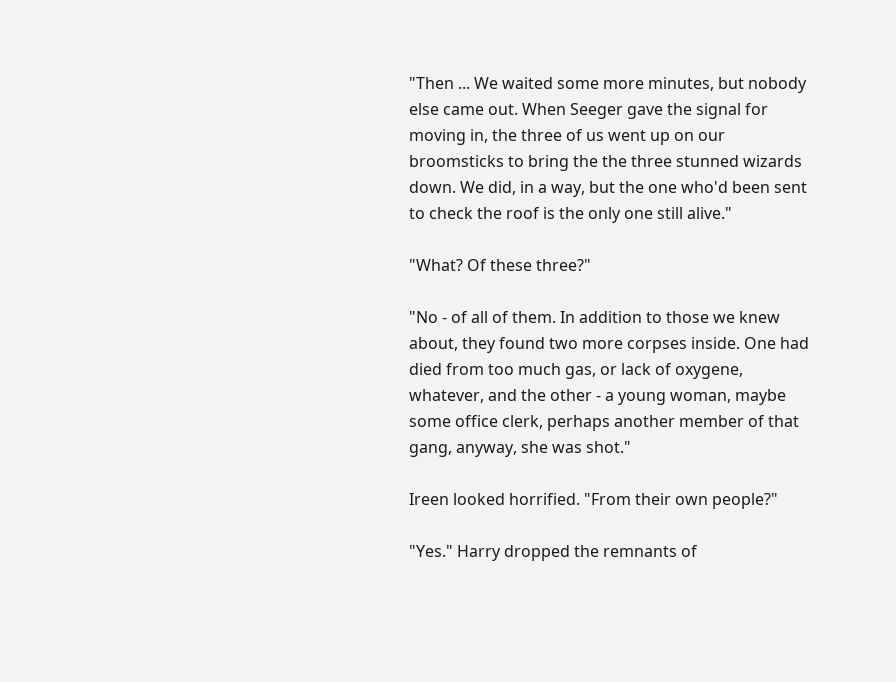"Then ... We waited some more minutes, but nobody else came out. When Seeger gave the signal for moving in, the three of us went up on our broomsticks to bring the the three stunned wizards down. We did, in a way, but the one who'd been sent to check the roof is the only one still alive."

"What? Of these three?"

"No - of all of them. In addition to those we knew about, they found two more corpses inside. One had died from too much gas, or lack of oxygene, whatever, and the other - a young woman, maybe some office clerk, perhaps another member of that gang, anyway, she was shot."

Ireen looked horrified. "From their own people?"

"Yes." Harry dropped the remnants of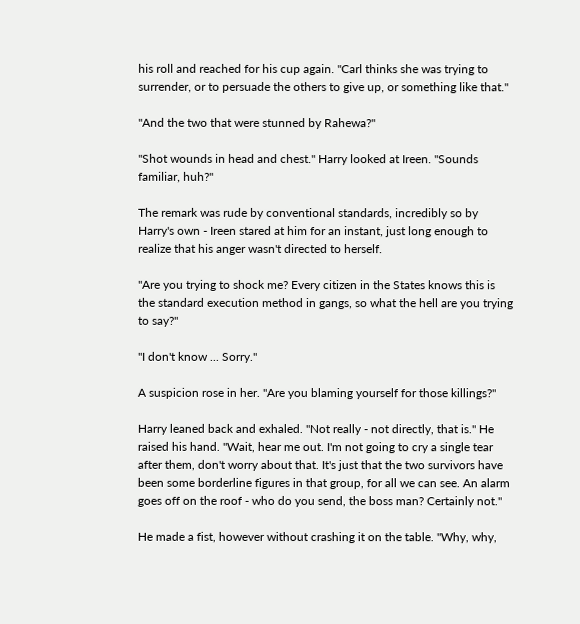his roll and reached for his cup again. "Carl thinks she was trying to surrender, or to persuade the others to give up, or something like that."

"And the two that were stunned by Rahewa?"

"Shot wounds in head and chest." Harry looked at Ireen. "Sounds familiar, huh?"

The remark was rude by conventional standards, incredibly so by Harry's own - Ireen stared at him for an instant, just long enough to realize that his anger wasn't directed to herself.

"Are you trying to shock me? Every citizen in the States knows this is the standard execution method in gangs, so what the hell are you trying to say?"

"I don't know ... Sorry."

A suspicion rose in her. "Are you blaming yourself for those killings?"

Harry leaned back and exhaled. "Not really - not directly, that is." He raised his hand. "Wait, hear me out. I'm not going to cry a single tear after them, don't worry about that. It's just that the two survivors have been some borderline figures in that group, for all we can see. An alarm goes off on the roof - who do you send, the boss man? Certainly not."

He made a fist, however without crashing it on the table. "Why, why,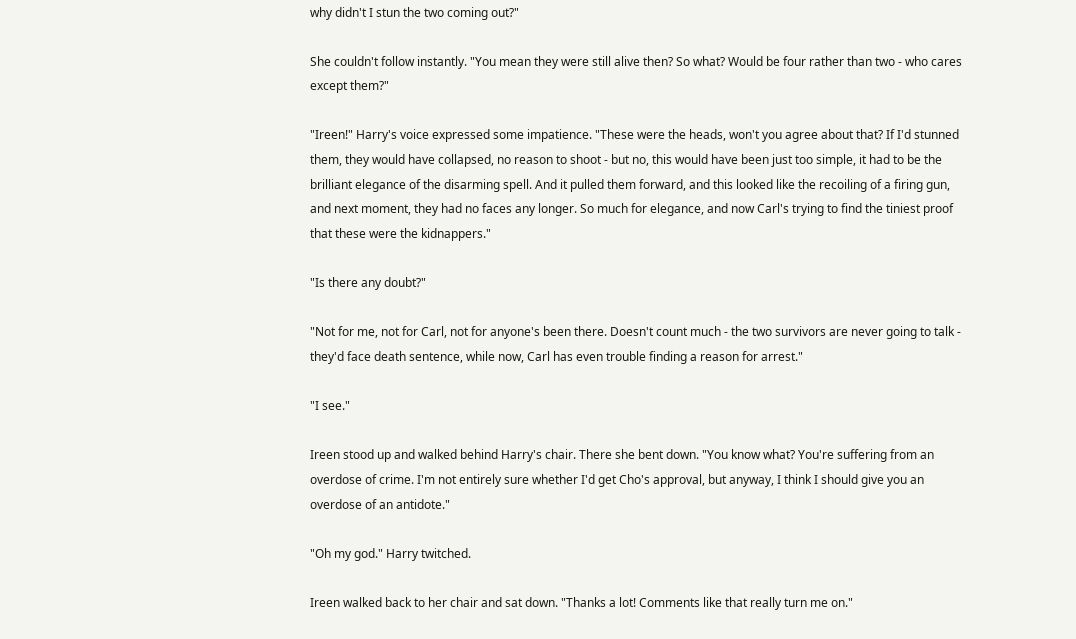why didn't I stun the two coming out?"

She couldn't follow instantly. "You mean they were still alive then? So what? Would be four rather than two - who cares except them?"

"Ireen!" Harry's voice expressed some impatience. "These were the heads, won't you agree about that? If I'd stunned them, they would have collapsed, no reason to shoot - but no, this would have been just too simple, it had to be the brilliant elegance of the disarming spell. And it pulled them forward, and this looked like the recoiling of a firing gun, and next moment, they had no faces any longer. So much for elegance, and now Carl's trying to find the tiniest proof that these were the kidnappers."

"Is there any doubt?"

"Not for me, not for Carl, not for anyone's been there. Doesn't count much - the two survivors are never going to talk - they'd face death sentence, while now, Carl has even trouble finding a reason for arrest."

"I see."

Ireen stood up and walked behind Harry's chair. There she bent down. "You know what? You're suffering from an overdose of crime. I'm not entirely sure whether I'd get Cho's approval, but anyway, I think I should give you an overdose of an antidote."

"Oh my god." Harry twitched.

Ireen walked back to her chair and sat down. "Thanks a lot! Comments like that really turn me on."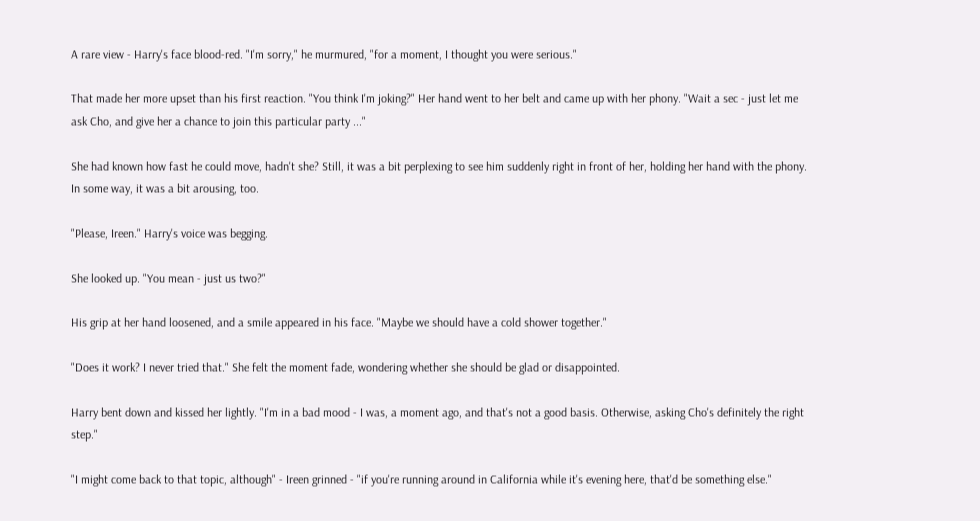A rare view - Harry's face blood-red. "I'm sorry," he murmured, "for a moment, I thought you were serious."

That made her more upset than his first reaction. "You think I'm joking?" Her hand went to her belt and came up with her phony. "Wait a sec - just let me ask Cho, and give her a chance to join this particular party ..."

She had known how fast he could move, hadn't she? Still, it was a bit perplexing to see him suddenly right in front of her, holding her hand with the phony. In some way, it was a bit arousing, too.

"Please, Ireen." Harry's voice was begging.

She looked up. "You mean - just us two?"

His grip at her hand loosened, and a smile appeared in his face. "Maybe we should have a cold shower together."

"Does it work? I never tried that." She felt the moment fade, wondering whether she should be glad or disappointed.

Harry bent down and kissed her lightly. "I'm in a bad mood - I was, a moment ago, and that's not a good basis. Otherwise, asking Cho's definitely the right step."

"I might come back to that topic, although" - Ireen grinned - "if you're running around in California while it's evening here, that'd be something else."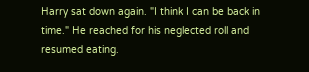Harry sat down again. "I think I can be back in time." He reached for his neglected roll and resumed eating.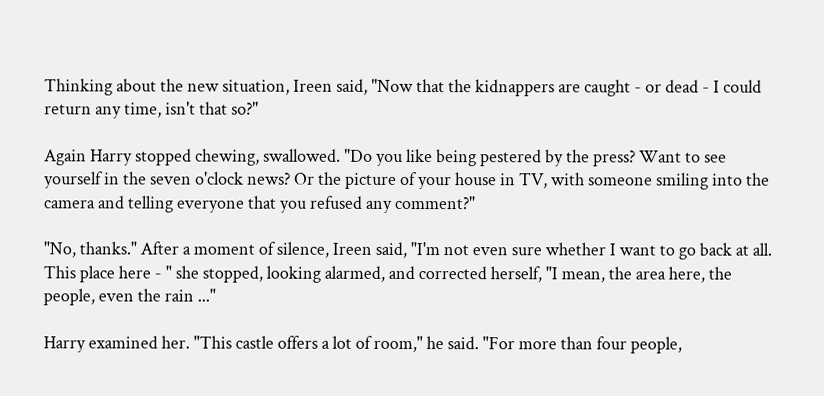Thinking about the new situation, Ireen said, "Now that the kidnappers are caught - or dead - I could return any time, isn't that so?"

Again Harry stopped chewing, swallowed. "Do you like being pestered by the press? Want to see yourself in the seven o'clock news? Or the picture of your house in TV, with someone smiling into the camera and telling everyone that you refused any comment?"

"No, thanks." After a moment of silence, Ireen said, "I'm not even sure whether I want to go back at all. This place here - " she stopped, looking alarmed, and corrected herself, "I mean, the area here, the people, even the rain ..."

Harry examined her. "This castle offers a lot of room," he said. "For more than four people,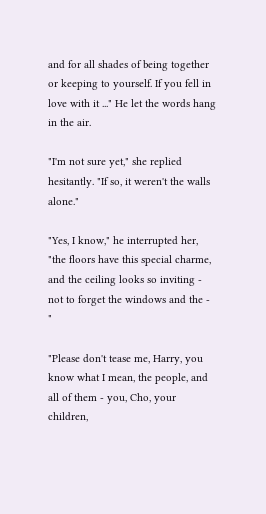and for all shades of being together or keeping to yourself. If you fell in love with it ..." He let the words hang in the air.

"I'm not sure yet," she replied hesitantly. "If so, it weren't the walls alone."

"Yes, I know," he interrupted her, "the floors have this special charme, and the ceiling looks so inviting - not to forget the windows and the - "

"Please don't tease me, Harry, you know what I mean, the people, and all of them - you, Cho, your children,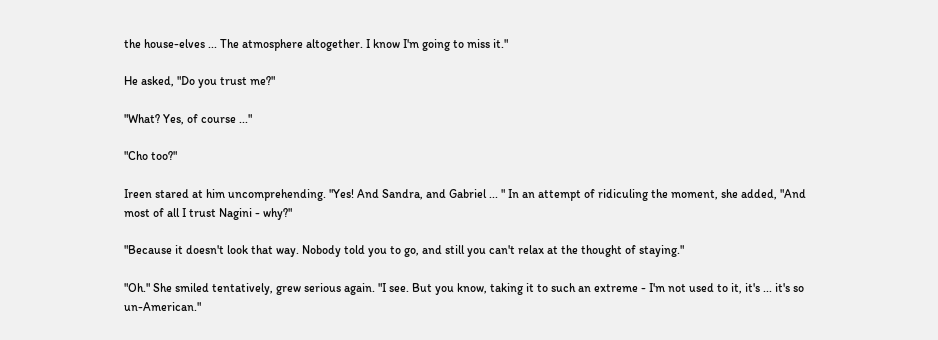the house-elves ... The atmosphere altogether. I know I'm going to miss it."

He asked, "Do you trust me?"

"What? Yes, of course ..."

"Cho too?"

Ireen stared at him uncomprehending. "Yes! And Sandra, and Gabriel ... " In an attempt of ridiculing the moment, she added, "And most of all I trust Nagini - why?"

"Because it doesn't look that way. Nobody told you to go, and still you can't relax at the thought of staying."

"Oh." She smiled tentatively, grew serious again. "I see. But you know, taking it to such an extreme - I'm not used to it, it's ... it's so un-American."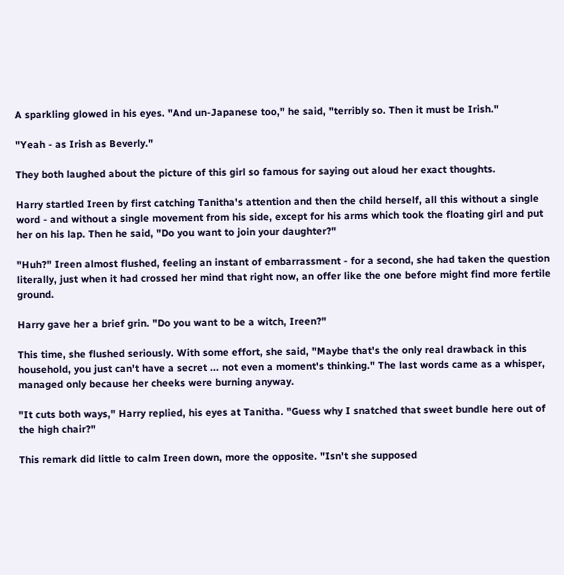A sparkling glowed in his eyes. "And un-Japanese too," he said, "terribly so. Then it must be Irish."

"Yeah - as Irish as Beverly."

They both laughed about the picture of this girl so famous for saying out aloud her exact thoughts.

Harry startled Ireen by first catching Tanitha's attention and then the child herself, all this without a single word - and without a single movement from his side, except for his arms which took the floating girl and put her on his lap. Then he said, "Do you want to join your daughter?"

"Huh?" Ireen almost flushed, feeling an instant of embarrassment - for a second, she had taken the question literally, just when it had crossed her mind that right now, an offer like the one before might find more fertile ground.

Harry gave her a brief grin. "Do you want to be a witch, Ireen?"

This time, she flushed seriously. With some effort, she said, "Maybe that's the only real drawback in this household, you just can't have a secret ... not even a moment's thinking." The last words came as a whisper, managed only because her cheeks were burning anyway.

"It cuts both ways," Harry replied, his eyes at Tanitha. "Guess why I snatched that sweet bundle here out of the high chair?"

This remark did little to calm Ireen down, more the opposite. "Isn't she supposed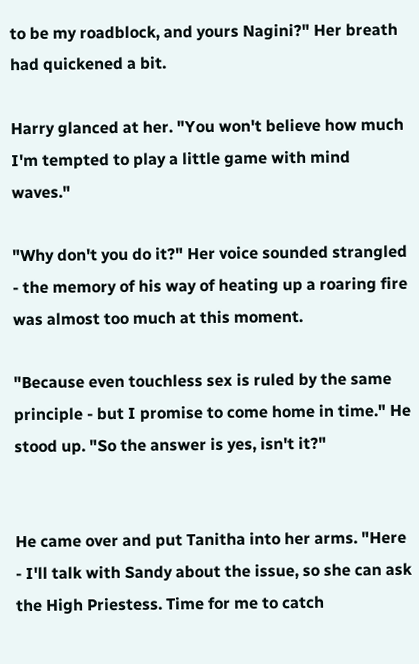to be my roadblock, and yours Nagini?" Her breath had quickened a bit.

Harry glanced at her. "You won't believe how much I'm tempted to play a little game with mind waves."

"Why don't you do it?" Her voice sounded strangled - the memory of his way of heating up a roaring fire was almost too much at this moment.

"Because even touchless sex is ruled by the same principle - but I promise to come home in time." He stood up. "So the answer is yes, isn't it?"


He came over and put Tanitha into her arms. "Here - I'll talk with Sandy about the issue, so she can ask the High Priestess. Time for me to catch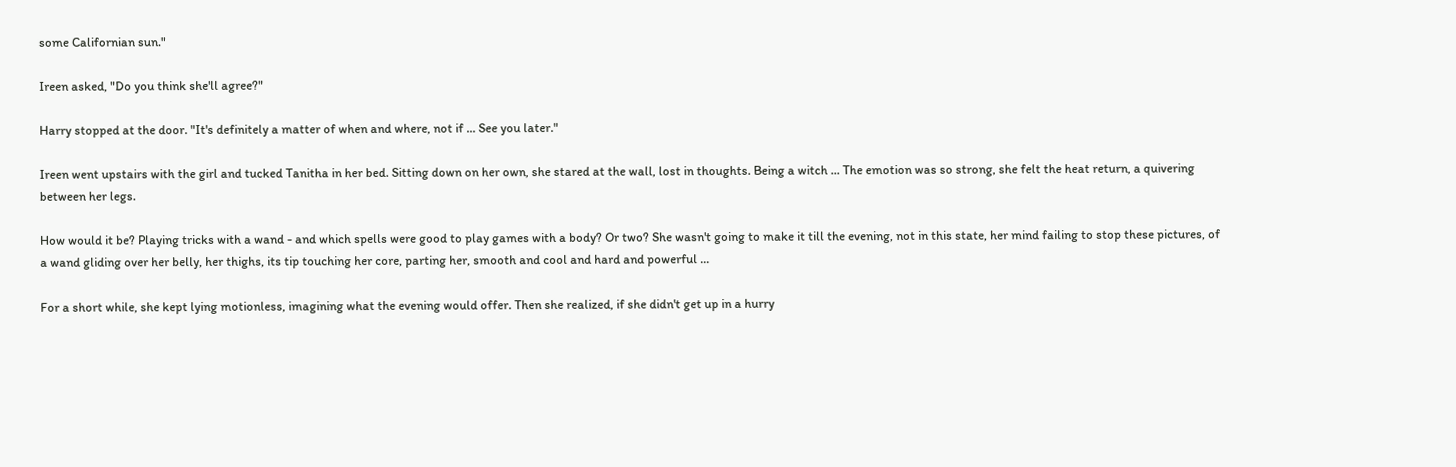some Californian sun."

Ireen asked, "Do you think she'll agree?"

Harry stopped at the door. "It's definitely a matter of when and where, not if ... See you later."

Ireen went upstairs with the girl and tucked Tanitha in her bed. Sitting down on her own, she stared at the wall, lost in thoughts. Being a witch ... The emotion was so strong, she felt the heat return, a quivering between her legs.

How would it be? Playing tricks with a wand - and which spells were good to play games with a body? Or two? She wasn't going to make it till the evening, not in this state, her mind failing to stop these pictures, of a wand gliding over her belly, her thighs, its tip touching her core, parting her, smooth and cool and hard and powerful ...

For a short while, she kept lying motionless, imagining what the evening would offer. Then she realized, if she didn't get up in a hurry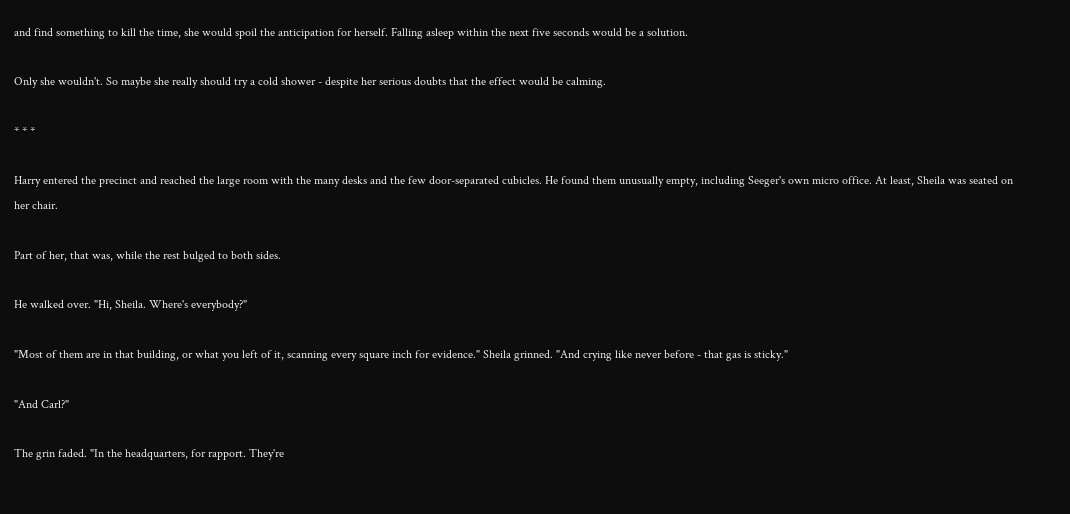and find something to kill the time, she would spoil the anticipation for herself. Falling asleep within the next five seconds would be a solution.

Only she wouldn't. So maybe she really should try a cold shower - despite her serious doubts that the effect would be calming.

* * *

Harry entered the precinct and reached the large room with the many desks and the few door-separated cubicles. He found them unusually empty, including Seeger's own micro office. At least, Sheila was seated on her chair.

Part of her, that was, while the rest bulged to both sides.

He walked over. "Hi, Sheila. Where's everybody?"

"Most of them are in that building, or what you left of it, scanning every square inch for evidence." Sheila grinned. "And crying like never before - that gas is sticky."

"And Carl?"

The grin faded. "In the headquarters, for rapport. They're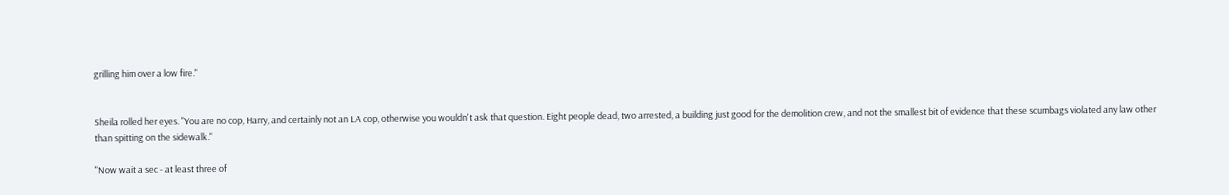grilling him over a low fire."


Sheila rolled her eyes. "You are no cop, Harry, and certainly not an LA cop, otherwise you wouldn't ask that question. Eight people dead, two arrested, a building just good for the demolition crew, and not the smallest bit of evidence that these scumbags violated any law other than spitting on the sidewalk."

"Now wait a sec - at least three of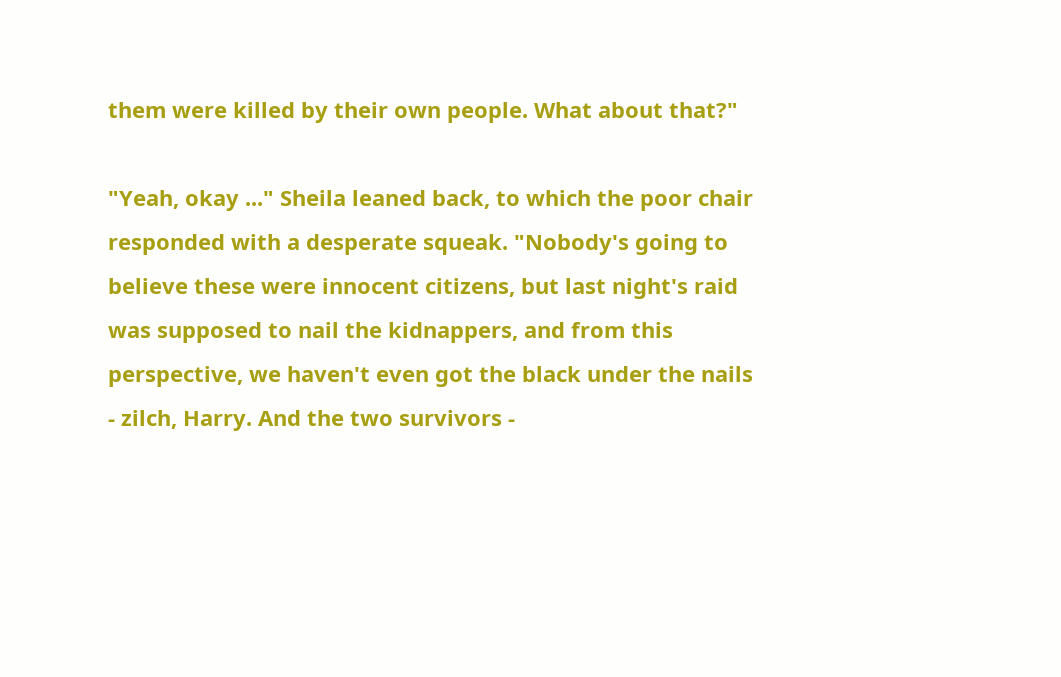them were killed by their own people. What about that?"

"Yeah, okay ..." Sheila leaned back, to which the poor chair responded with a desperate squeak. "Nobody's going to believe these were innocent citizens, but last night's raid was supposed to nail the kidnappers, and from this perspective, we haven't even got the black under the nails - zilch, Harry. And the two survivors -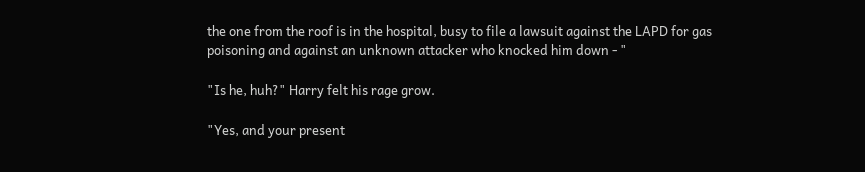the one from the roof is in the hospital, busy to file a lawsuit against the LAPD for gas poisoning and against an unknown attacker who knocked him down - "

"Is he, huh?" Harry felt his rage grow.

"Yes, and your present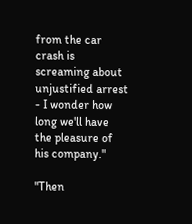from the car crash is screaming about unjustified arrest - I wonder how long we'll have the pleasure of his company."

"Then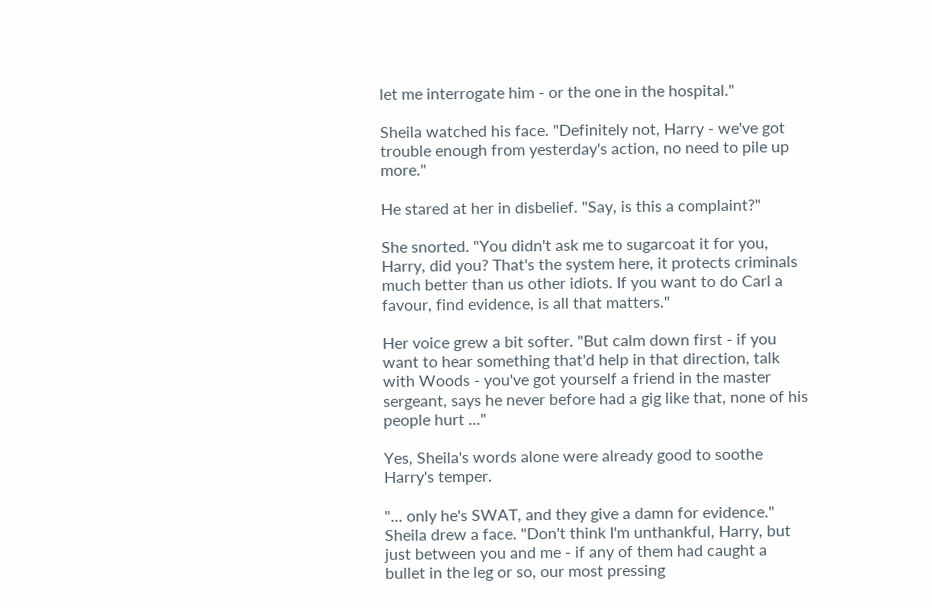let me interrogate him - or the one in the hospital."

Sheila watched his face. "Definitely not, Harry - we've got trouble enough from yesterday's action, no need to pile up more."

He stared at her in disbelief. "Say, is this a complaint?"

She snorted. "You didn't ask me to sugarcoat it for you, Harry, did you? That's the system here, it protects criminals much better than us other idiots. If you want to do Carl a favour, find evidence, is all that matters."

Her voice grew a bit softer. "But calm down first - if you want to hear something that'd help in that direction, talk with Woods - you've got yourself a friend in the master sergeant, says he never before had a gig like that, none of his people hurt ..."

Yes, Sheila's words alone were already good to soothe Harry's temper.

"... only he's SWAT, and they give a damn for evidence." Sheila drew a face. "Don't think I'm unthankful, Harry, but just between you and me - if any of them had caught a bullet in the leg or so, our most pressing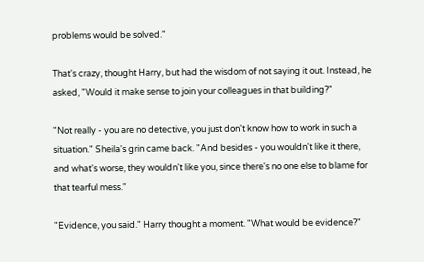problems would be solved."

That's crazy, thought Harry, but had the wisdom of not saying it out. Instead, he asked, "Would it make sense to join your colleagues in that building?"

"Not really - you are no detective, you just don't know how to work in such a situation." Sheila's grin came back. "And besides - you wouldn't like it there, and what's worse, they wouldn't like you, since there's no one else to blame for that tearful mess."

"Evidence, you said." Harry thought a moment. "What would be evidence?"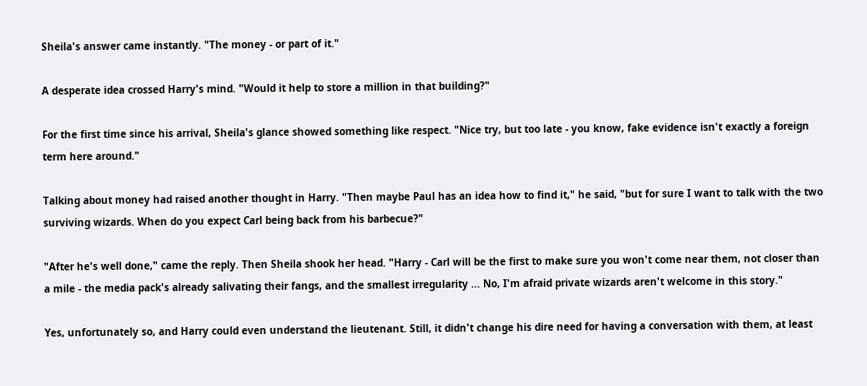Sheila's answer came instantly. "The money - or part of it."

A desperate idea crossed Harry's mind. "Would it help to store a million in that building?"

For the first time since his arrival, Sheila's glance showed something like respect. "Nice try, but too late - you know, fake evidence isn't exactly a foreign term here around."

Talking about money had raised another thought in Harry. "Then maybe Paul has an idea how to find it," he said, "but for sure I want to talk with the two surviving wizards. When do you expect Carl being back from his barbecue?"

"After he's well done," came the reply. Then Sheila shook her head. "Harry - Carl will be the first to make sure you won't come near them, not closer than a mile - the media pack's already salivating their fangs, and the smallest irregularity ... No, I'm afraid private wizards aren't welcome in this story."

Yes, unfortunately so, and Harry could even understand the lieutenant. Still, it didn't change his dire need for having a conversation with them, at least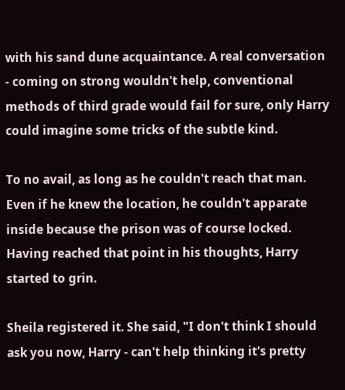with his sand dune acquaintance. A real conversation - coming on strong wouldn't help, conventional methods of third grade would fail for sure, only Harry could imagine some tricks of the subtle kind.

To no avail, as long as he couldn't reach that man. Even if he knew the location, he couldn't apparate inside because the prison was of course locked. Having reached that point in his thoughts, Harry started to grin.

Sheila registered it. She said, "I don't think I should ask you now, Harry - can't help thinking it's pretty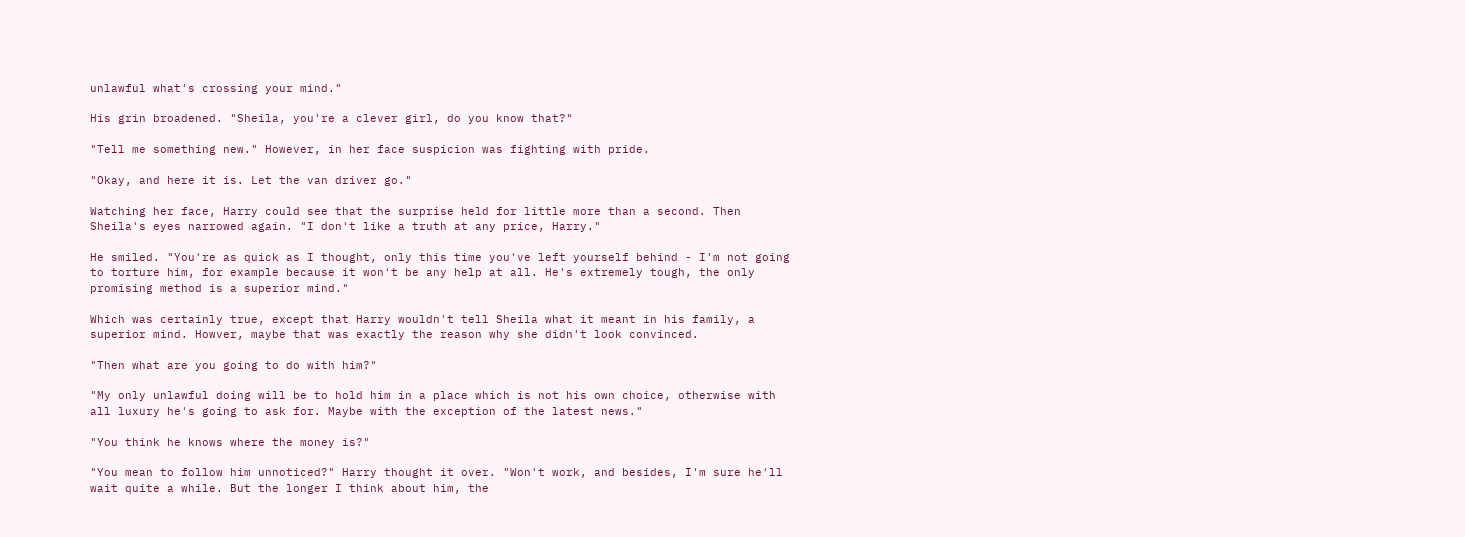unlawful what's crossing your mind."

His grin broadened. "Sheila, you're a clever girl, do you know that?"

"Tell me something new." However, in her face suspicion was fighting with pride.

"Okay, and here it is. Let the van driver go."

Watching her face, Harry could see that the surprise held for little more than a second. Then Sheila's eyes narrowed again. "I don't like a truth at any price, Harry."

He smiled. "You're as quick as I thought, only this time you've left yourself behind - I'm not going to torture him, for example because it won't be any help at all. He's extremely tough, the only promising method is a superior mind."

Which was certainly true, except that Harry wouldn't tell Sheila what it meant in his family, a superior mind. Howver, maybe that was exactly the reason why she didn't look convinced.

"Then what are you going to do with him?"

"My only unlawful doing will be to hold him in a place which is not his own choice, otherwise with all luxury he's going to ask for. Maybe with the exception of the latest news."

"You think he knows where the money is?"

"You mean to follow him unnoticed?" Harry thought it over. "Won't work, and besides, I'm sure he'll wait quite a while. But the longer I think about him, the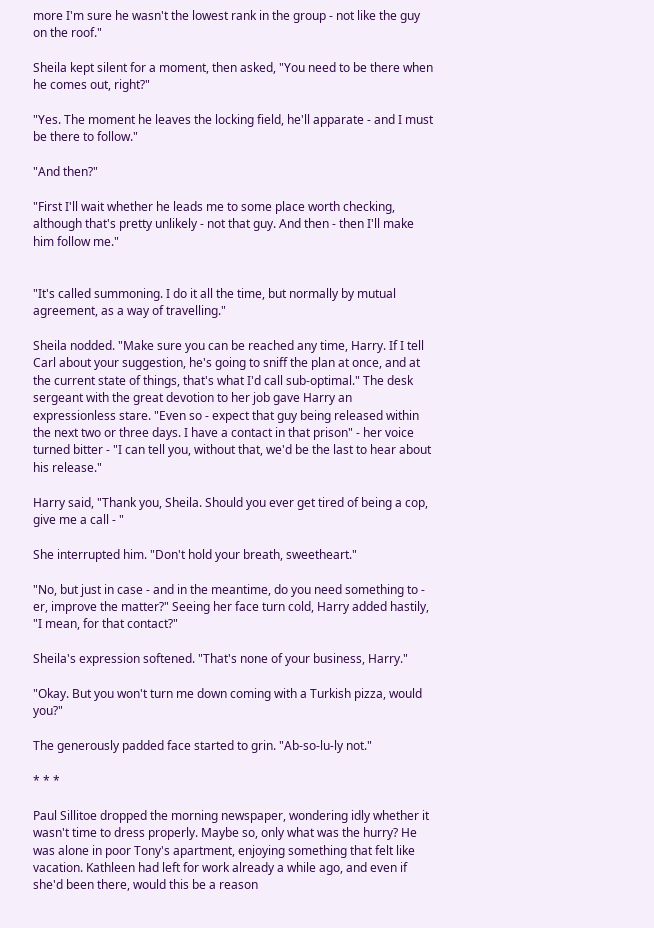more I'm sure he wasn't the lowest rank in the group - not like the guy on the roof."

Sheila kept silent for a moment, then asked, "You need to be there when he comes out, right?"

"Yes. The moment he leaves the locking field, he'll apparate - and I must be there to follow."

"And then?"

"First I'll wait whether he leads me to some place worth checking, although that's pretty unlikely - not that guy. And then - then I'll make him follow me."


"It's called summoning. I do it all the time, but normally by mutual agreement, as a way of travelling."

Sheila nodded. "Make sure you can be reached any time, Harry. If I tell Carl about your suggestion, he's going to sniff the plan at once, and at the current state of things, that's what I'd call sub-optimal." The desk sergeant with the great devotion to her job gave Harry an expressionless stare. "Even so - expect that guy being released within the next two or three days. I have a contact in that prison" - her voice turned bitter - "I can tell you, without that, we'd be the last to hear about his release."

Harry said, "Thank you, Sheila. Should you ever get tired of being a cop, give me a call - "

She interrupted him. "Don't hold your breath, sweetheart."

"No, but just in case - and in the meantime, do you need something to - er, improve the matter?" Seeing her face turn cold, Harry added hastily, "I mean, for that contact?"

Sheila's expression softened. "That's none of your business, Harry."

"Okay. But you won't turn me down coming with a Turkish pizza, would you?"

The generously padded face started to grin. "Ab-so-lu-ly not."

* * *

Paul Sillitoe dropped the morning newspaper, wondering idly whether it wasn't time to dress properly. Maybe so, only what was the hurry? He was alone in poor Tony's apartment, enjoying something that felt like vacation. Kathleen had left for work already a while ago, and even if she'd been there, would this be a reason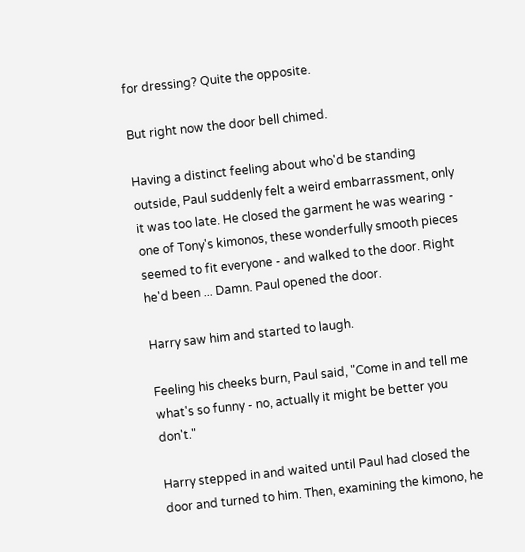for dressing? Quite the opposite.

But right now the door bell chimed.

Having a distinct feeling about who'd be standing outside, Paul suddenly felt a weird embarrassment, only it was too late. He closed the garment he was wearing - one of Tony's kimonos, these wonderfully smooth pieces seemed to fit everyone - and walked to the door. Right he'd been ... Damn. Paul opened the door.

Harry saw him and started to laugh.

Feeling his cheeks burn, Paul said, "Come in and tell me what's so funny - no, actually it might be better you don't."

Harry stepped in and waited until Paul had closed the door and turned to him. Then, examining the kimono, he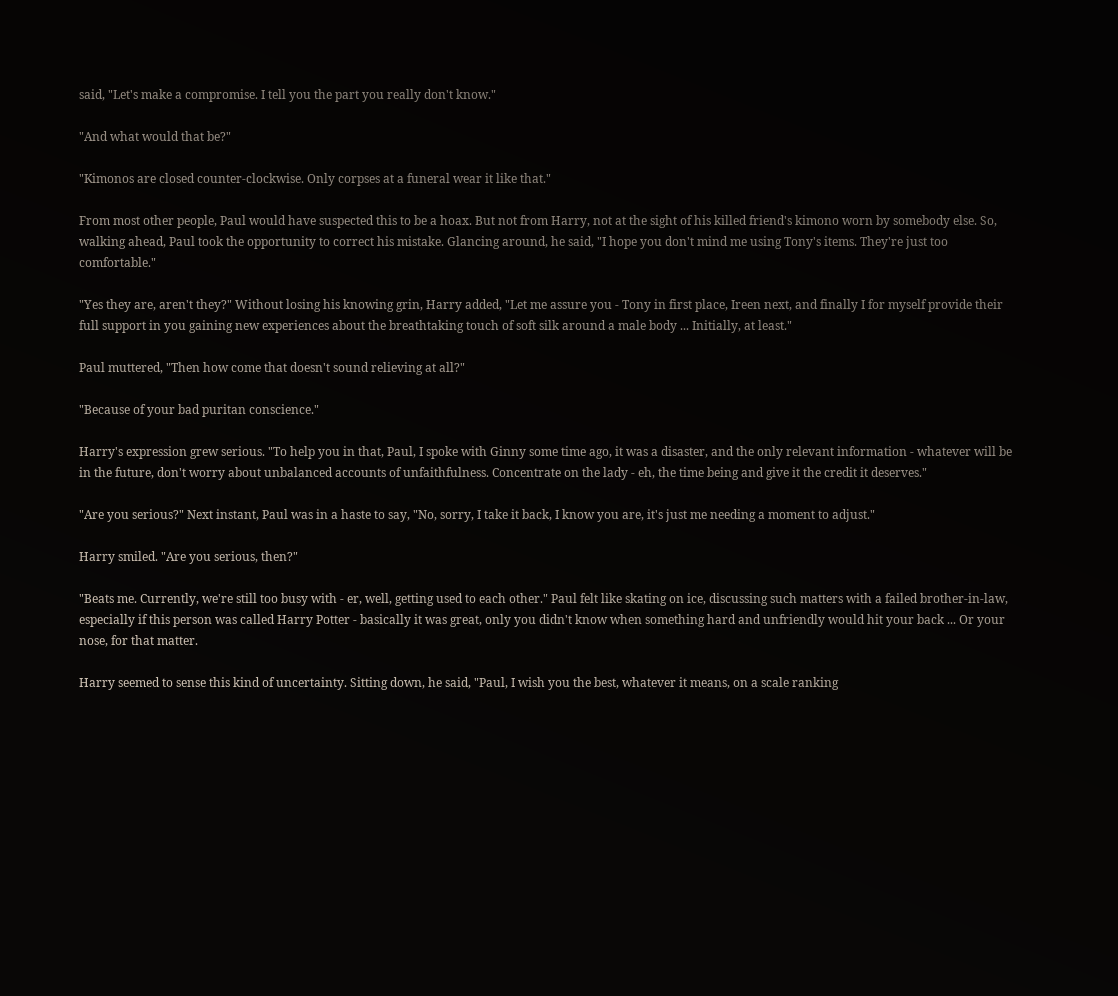said, "Let's make a compromise. I tell you the part you really don't know."

"And what would that be?"

"Kimonos are closed counter-clockwise. Only corpses at a funeral wear it like that."

From most other people, Paul would have suspected this to be a hoax. But not from Harry, not at the sight of his killed friend's kimono worn by somebody else. So, walking ahead, Paul took the opportunity to correct his mistake. Glancing around, he said, "I hope you don't mind me using Tony's items. They're just too comfortable."

"Yes they are, aren't they?" Without losing his knowing grin, Harry added, "Let me assure you - Tony in first place, Ireen next, and finally I for myself provide their full support in you gaining new experiences about the breathtaking touch of soft silk around a male body ... Initially, at least."

Paul muttered, "Then how come that doesn't sound relieving at all?"

"Because of your bad puritan conscience."

Harry's expression grew serious. "To help you in that, Paul, I spoke with Ginny some time ago, it was a disaster, and the only relevant information - whatever will be in the future, don't worry about unbalanced accounts of unfaithfulness. Concentrate on the lady - eh, the time being and give it the credit it deserves."

"Are you serious?" Next instant, Paul was in a haste to say, "No, sorry, I take it back, I know you are, it's just me needing a moment to adjust."

Harry smiled. "Are you serious, then?"

"Beats me. Currently, we're still too busy with - er, well, getting used to each other." Paul felt like skating on ice, discussing such matters with a failed brother-in-law, especially if this person was called Harry Potter - basically it was great, only you didn't know when something hard and unfriendly would hit your back ... Or your nose, for that matter.

Harry seemed to sense this kind of uncertainty. Sitting down, he said, "Paul, I wish you the best, whatever it means, on a scale ranking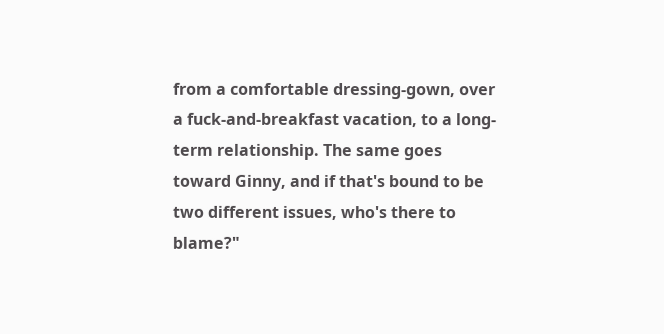from a comfortable dressing-gown, over a fuck-and-breakfast vacation, to a long-term relationship. The same goes toward Ginny, and if that's bound to be two different issues, who's there to blame?"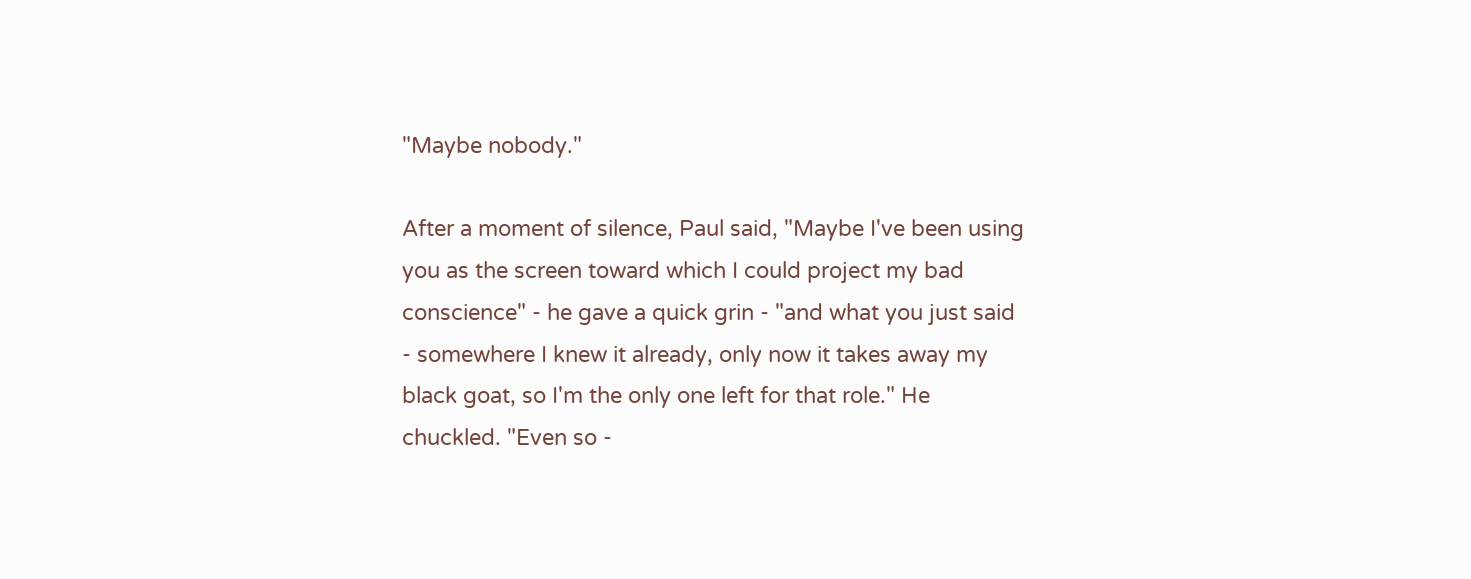"Maybe nobody."

After a moment of silence, Paul said, "Maybe I've been using you as the screen toward which I could project my bad conscience" - he gave a quick grin - "and what you just said - somewhere I knew it already, only now it takes away my black goat, so I'm the only one left for that role." He chuckled. "Even so -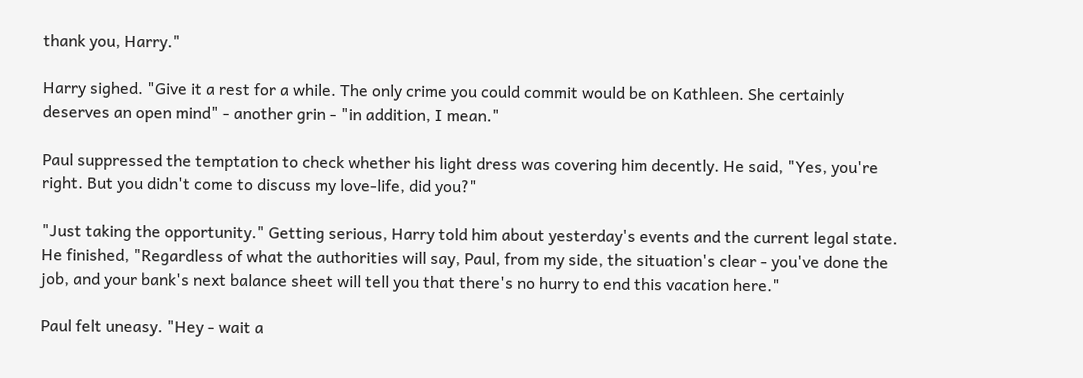thank you, Harry."

Harry sighed. "Give it a rest for a while. The only crime you could commit would be on Kathleen. She certainly deserves an open mind" - another grin - "in addition, I mean."

Paul suppressed the temptation to check whether his light dress was covering him decently. He said, "Yes, you're right. But you didn't come to discuss my love-life, did you?"

"Just taking the opportunity." Getting serious, Harry told him about yesterday's events and the current legal state. He finished, "Regardless of what the authorities will say, Paul, from my side, the situation's clear - you've done the job, and your bank's next balance sheet will tell you that there's no hurry to end this vacation here."

Paul felt uneasy. "Hey - wait a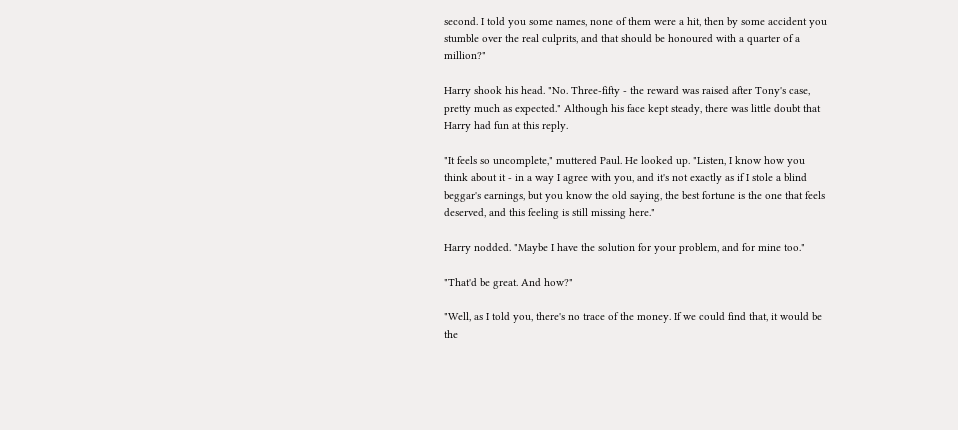second. I told you some names, none of them were a hit, then by some accident you stumble over the real culprits, and that should be honoured with a quarter of a million?"

Harry shook his head. "No. Three-fifty - the reward was raised after Tony's case, pretty much as expected." Although his face kept steady, there was little doubt that Harry had fun at this reply.

"It feels so uncomplete," muttered Paul. He looked up. "Listen, I know how you think about it - in a way I agree with you, and it's not exactly as if I stole a blind beggar's earnings, but you know the old saying, the best fortune is the one that feels deserved, and this feeling is still missing here."

Harry nodded. "Maybe I have the solution for your problem, and for mine too."

"That'd be great. And how?"

"Well, as I told you, there's no trace of the money. If we could find that, it would be the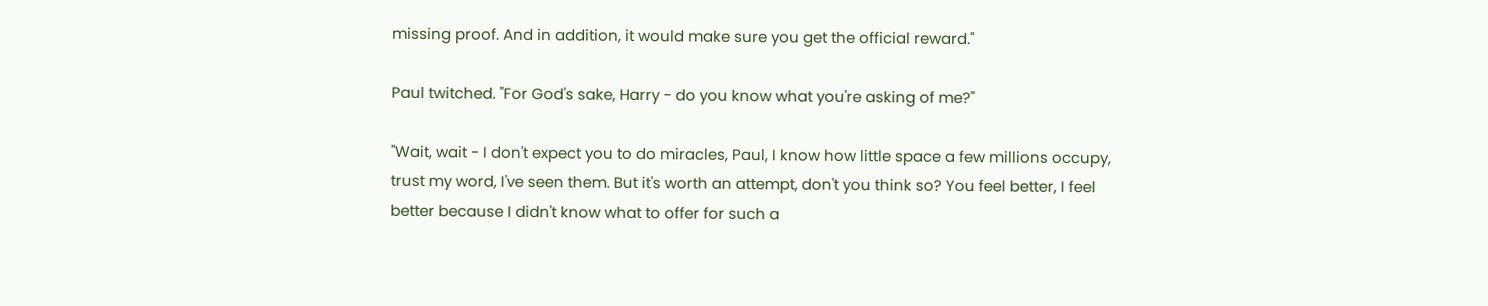missing proof. And in addition, it would make sure you get the official reward."

Paul twitched. "For God's sake, Harry - do you know what you're asking of me?"

"Wait, wait - I don't expect you to do miracles, Paul, I know how little space a few millions occupy, trust my word, I've seen them. But it's worth an attempt, don't you think so? You feel better, I feel better because I didn't know what to offer for such a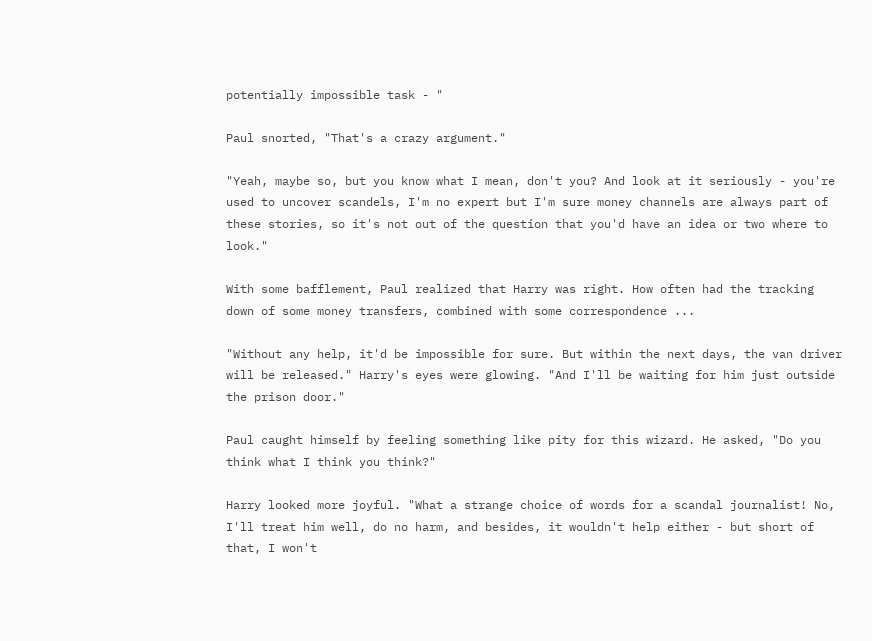potentially impossible task - "

Paul snorted, "That's a crazy argument."

"Yeah, maybe so, but you know what I mean, don't you? And look at it seriously - you're used to uncover scandels, I'm no expert but I'm sure money channels are always part of these stories, so it's not out of the question that you'd have an idea or two where to look."

With some bafflement, Paul realized that Harry was right. How often had the tracking down of some money transfers, combined with some correspondence ...

"Without any help, it'd be impossible for sure. But within the next days, the van driver will be released." Harry's eyes were glowing. "And I'll be waiting for him just outside the prison door."

Paul caught himself by feeling something like pity for this wizard. He asked, "Do you think what I think you think?"

Harry looked more joyful. "What a strange choice of words for a scandal journalist! No, I'll treat him well, do no harm, and besides, it wouldn't help either - but short of that, I won't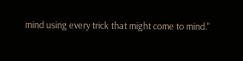mind using every trick that might come to mind."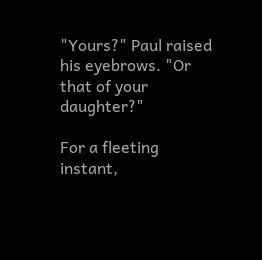"Yours?" Paul raised his eyebrows. "Or that of your daughter?"

For a fleeting instant,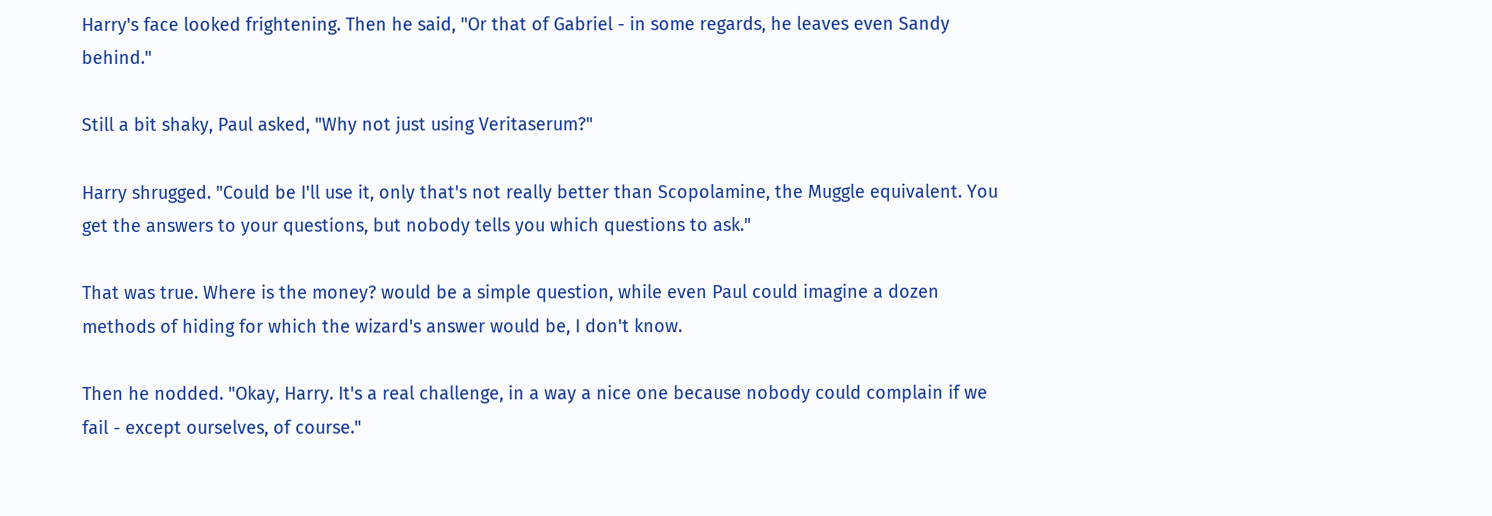Harry's face looked frightening. Then he said, "Or that of Gabriel - in some regards, he leaves even Sandy behind."

Still a bit shaky, Paul asked, "Why not just using Veritaserum?"

Harry shrugged. "Could be I'll use it, only that's not really better than Scopolamine, the Muggle equivalent. You get the answers to your questions, but nobody tells you which questions to ask."

That was true. Where is the money? would be a simple question, while even Paul could imagine a dozen methods of hiding for which the wizard's answer would be, I don't know.

Then he nodded. "Okay, Harry. It's a real challenge, in a way a nice one because nobody could complain if we fail - except ourselves, of course."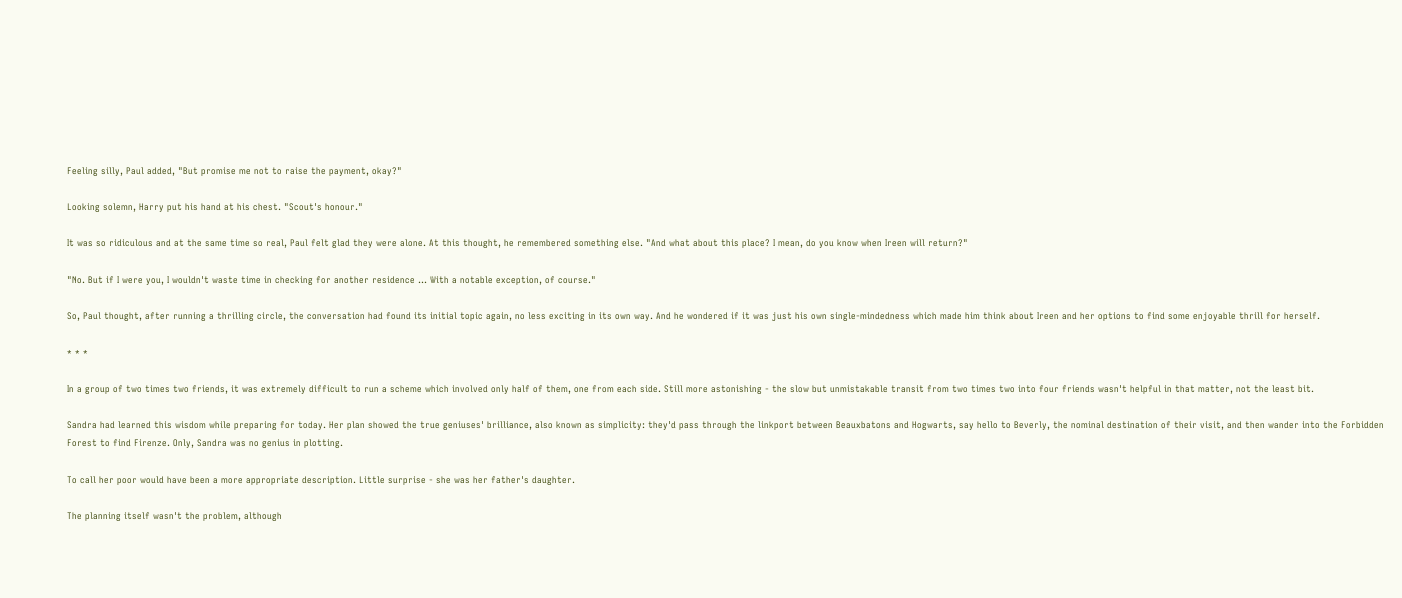Feeling silly, Paul added, "But promise me not to raise the payment, okay?"

Looking solemn, Harry put his hand at his chest. "Scout's honour."

It was so ridiculous and at the same time so real, Paul felt glad they were alone. At this thought, he remembered something else. "And what about this place? I mean, do you know when Ireen will return?"

"No. But if I were you, I wouldn't waste time in checking for another residence ... With a notable exception, of course."

So, Paul thought, after running a thrilling circle, the conversation had found its initial topic again, no less exciting in its own way. And he wondered if it was just his own single-mindedness which made him think about Ireen and her options to find some enjoyable thrill for herself.

* * *

In a group of two times two friends, it was extremely difficult to run a scheme which involved only half of them, one from each side. Still more astonishing - the slow but unmistakable transit from two times two into four friends wasn't helpful in that matter, not the least bit.

Sandra had learned this wisdom while preparing for today. Her plan showed the true geniuses' brilliance, also known as simplicity: they'd pass through the linkport between Beauxbatons and Hogwarts, say hello to Beverly, the nominal destination of their visit, and then wander into the Forbidden Forest to find Firenze. Only, Sandra was no genius in plotting.

To call her poor would have been a more appropriate description. Little surprise - she was her father's daughter.

The planning itself wasn't the problem, although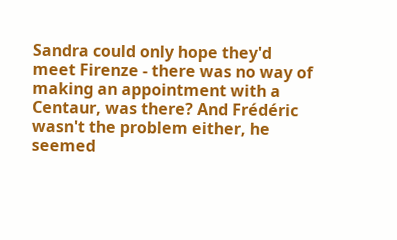Sandra could only hope they'd meet Firenze - there was no way of making an appointment with a Centaur, was there? And Frédéric wasn't the problem either, he seemed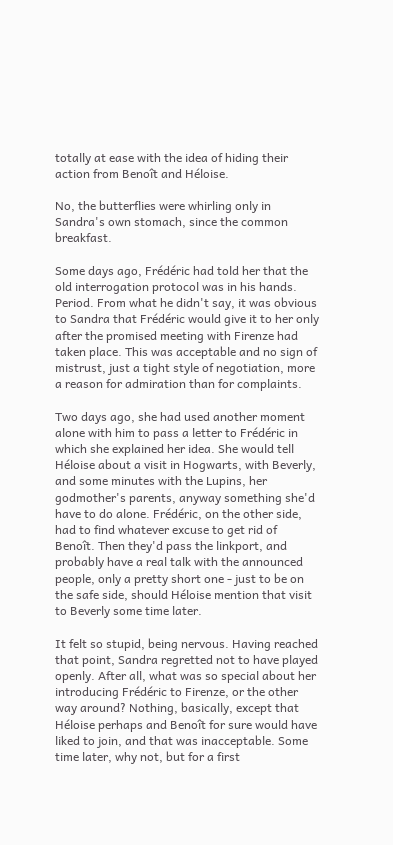totally at ease with the idea of hiding their action from Benoît and Héloise.

No, the butterflies were whirling only in Sandra's own stomach, since the common breakfast.

Some days ago, Frédéric had told her that the old interrogation protocol was in his hands. Period. From what he didn't say, it was obvious to Sandra that Frédéric would give it to her only after the promised meeting with Firenze had taken place. This was acceptable and no sign of mistrust, just a tight style of negotiation, more a reason for admiration than for complaints.

Two days ago, she had used another moment alone with him to pass a letter to Frédéric in which she explained her idea. She would tell Héloise about a visit in Hogwarts, with Beverly, and some minutes with the Lupins, her godmother's parents, anyway something she'd have to do alone. Frédéric, on the other side, had to find whatever excuse to get rid of Benoît. Then they'd pass the linkport, and probably have a real talk with the announced people, only a pretty short one - just to be on the safe side, should Héloise mention that visit to Beverly some time later.

It felt so stupid, being nervous. Having reached that point, Sandra regretted not to have played openly. After all, what was so special about her introducing Frédéric to Firenze, or the other way around? Nothing, basically, except that Héloise perhaps and Benoît for sure would have liked to join, and that was inacceptable. Some time later, why not, but for a first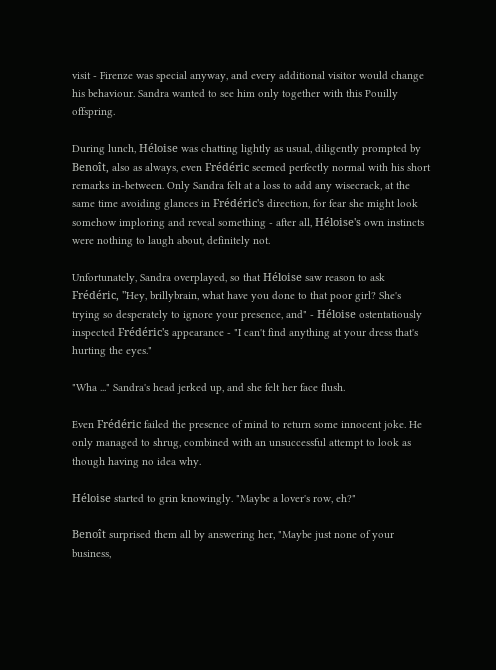visit - Firenze was special anyway, and every additional visitor would change his behaviour. Sandra wanted to see him only together with this Pouilly offspring.

During lunch, Héloise was chatting lightly as usual, diligently prompted by Benoît, also as always, even Frédéric seemed perfectly normal with his short remarks in-between. Only Sandra felt at a loss to add any wisecrack, at the same time avoiding glances in Frédéric's direction, for fear she might look somehow imploring and reveal something - after all, Héloise's own instincts were nothing to laugh about, definitely not.

Unfortunately, Sandra overplayed, so that Héloise saw reason to ask Frédéric, "Hey, brillybrain, what have you done to that poor girl? She's trying so desperately to ignore your presence, and" - Héloise ostentatiously inspected Frédéric's appearance - "I can't find anything at your dress that's hurting the eyes."

"Wha ..." Sandra's head jerked up, and she felt her face flush.

Even Frédéric failed the presence of mind to return some innocent joke. He only managed to shrug, combined with an unsuccessful attempt to look as though having no idea why.

Héloise started to grin knowingly. "Maybe a lover's row, eh?"

Benoît surprised them all by answering her, "Maybe just none of your business,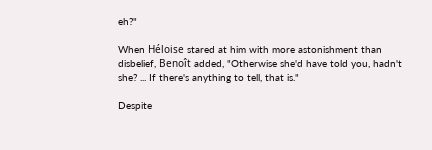eh?"

When Héloise stared at him with more astonishment than disbelief, Benoît added, "Otherwise she'd have told you, hadn't she? ... If there's anything to tell, that is."

Despite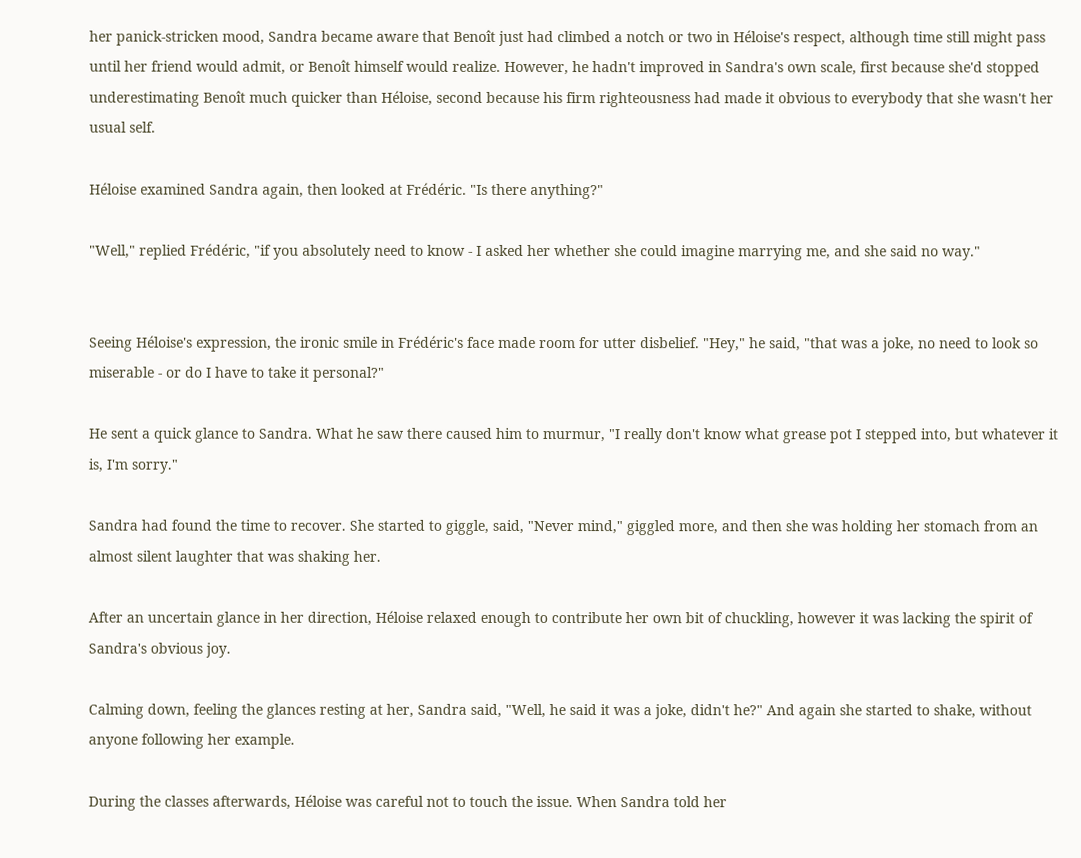her panick-stricken mood, Sandra became aware that Benoît just had climbed a notch or two in Héloise's respect, although time still might pass until her friend would admit, or Benoît himself would realize. However, he hadn't improved in Sandra's own scale, first because she'd stopped underestimating Benoît much quicker than Héloise, second because his firm righteousness had made it obvious to everybody that she wasn't her usual self.

Héloise examined Sandra again, then looked at Frédéric. "Is there anything?"

"Well," replied Frédéric, "if you absolutely need to know - I asked her whether she could imagine marrying me, and she said no way."


Seeing Héloise's expression, the ironic smile in Frédéric's face made room for utter disbelief. "Hey," he said, "that was a joke, no need to look so miserable - or do I have to take it personal?"

He sent a quick glance to Sandra. What he saw there caused him to murmur, "I really don't know what grease pot I stepped into, but whatever it is, I'm sorry."

Sandra had found the time to recover. She started to giggle, said, "Never mind," giggled more, and then she was holding her stomach from an almost silent laughter that was shaking her.

After an uncertain glance in her direction, Héloise relaxed enough to contribute her own bit of chuckling, however it was lacking the spirit of Sandra's obvious joy.

Calming down, feeling the glances resting at her, Sandra said, "Well, he said it was a joke, didn't he?" And again she started to shake, without anyone following her example.

During the classes afterwards, Héloise was careful not to touch the issue. When Sandra told her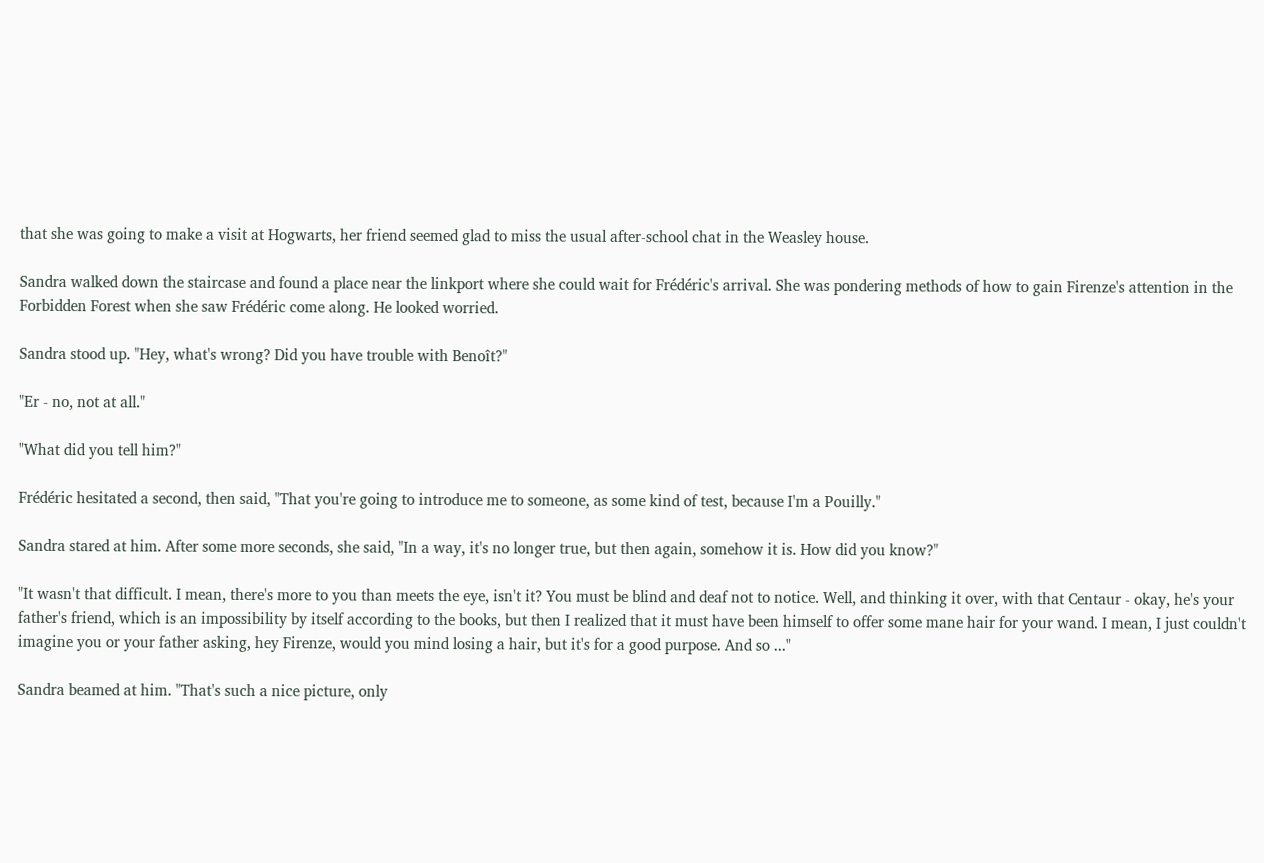that she was going to make a visit at Hogwarts, her friend seemed glad to miss the usual after-school chat in the Weasley house.

Sandra walked down the staircase and found a place near the linkport where she could wait for Frédéric's arrival. She was pondering methods of how to gain Firenze's attention in the Forbidden Forest when she saw Frédéric come along. He looked worried.

Sandra stood up. "Hey, what's wrong? Did you have trouble with Benoît?"

"Er - no, not at all."

"What did you tell him?"

Frédéric hesitated a second, then said, "That you're going to introduce me to someone, as some kind of test, because I'm a Pouilly."

Sandra stared at him. After some more seconds, she said, "In a way, it's no longer true, but then again, somehow it is. How did you know?"

"It wasn't that difficult. I mean, there's more to you than meets the eye, isn't it? You must be blind and deaf not to notice. Well, and thinking it over, with that Centaur - okay, he's your father's friend, which is an impossibility by itself according to the books, but then I realized that it must have been himself to offer some mane hair for your wand. I mean, I just couldn't imagine you or your father asking, hey Firenze, would you mind losing a hair, but it's for a good purpose. And so ..."

Sandra beamed at him. "That's such a nice picture, only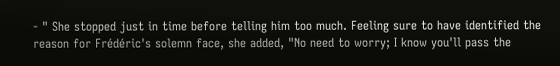- " She stopped just in time before telling him too much. Feeling sure to have identified the reason for Frédéric's solemn face, she added, "No need to worry; I know you'll pass the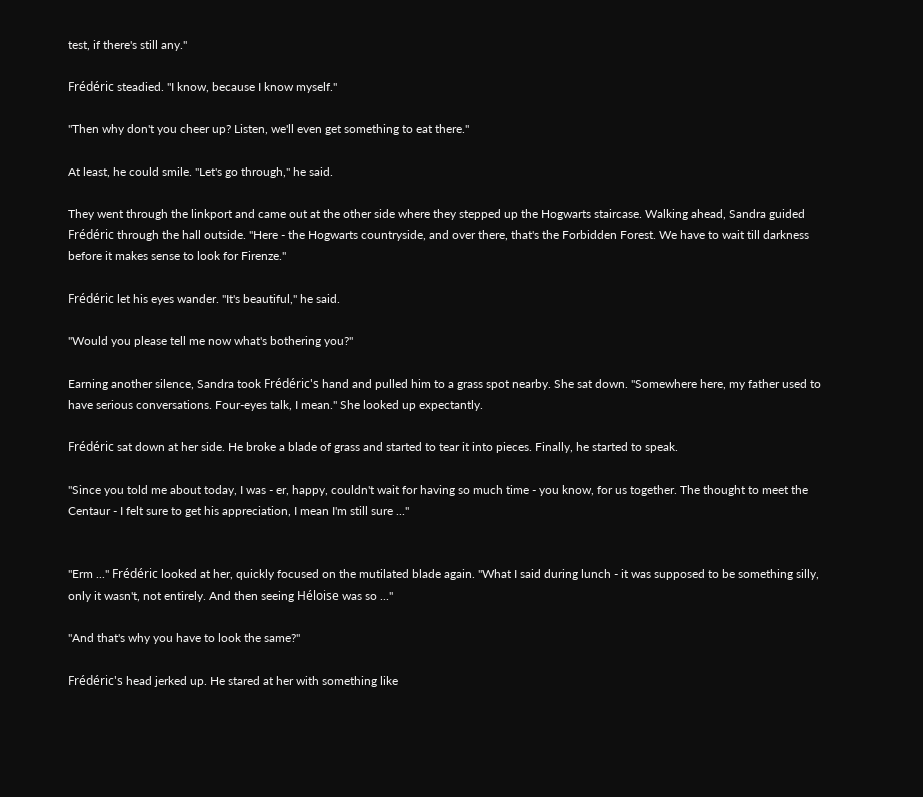test, if there's still any."

Frédéric steadied. "I know, because I know myself."

"Then why don't you cheer up? Listen, we'll even get something to eat there."

At least, he could smile. "Let's go through," he said.

They went through the linkport and came out at the other side where they stepped up the Hogwarts staircase. Walking ahead, Sandra guided Frédéric through the hall outside. "Here - the Hogwarts countryside, and over there, that's the Forbidden Forest. We have to wait till darkness before it makes sense to look for Firenze."

Frédéric let his eyes wander. "It's beautiful," he said.

"Would you please tell me now what's bothering you?"

Earning another silence, Sandra took Frédéric's hand and pulled him to a grass spot nearby. She sat down. "Somewhere here, my father used to have serious conversations. Four-eyes talk, I mean." She looked up expectantly.

Frédéric sat down at her side. He broke a blade of grass and started to tear it into pieces. Finally, he started to speak.

"Since you told me about today, I was - er, happy, couldn't wait for having so much time - you know, for us together. The thought to meet the Centaur - I felt sure to get his appreciation, I mean I'm still sure ..."


"Erm ..." Frédéric looked at her, quickly focused on the mutilated blade again. "What I said during lunch - it was supposed to be something silly, only it wasn't, not entirely. And then seeing Héloise was so ..."

"And that's why you have to look the same?"

Frédéric's head jerked up. He stared at her with something like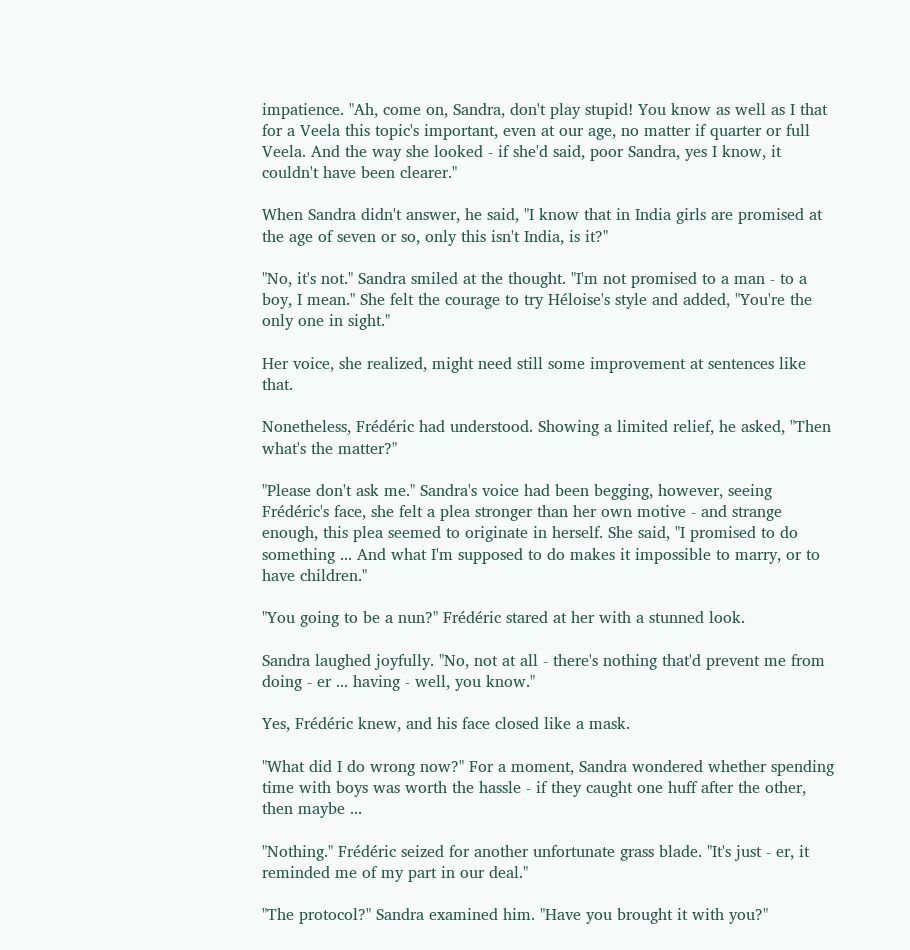impatience. "Ah, come on, Sandra, don't play stupid! You know as well as I that for a Veela this topic's important, even at our age, no matter if quarter or full Veela. And the way she looked - if she'd said, poor Sandra, yes I know, it couldn't have been clearer."

When Sandra didn't answer, he said, "I know that in India girls are promised at the age of seven or so, only this isn't India, is it?"

"No, it's not." Sandra smiled at the thought. "I'm not promised to a man - to a boy, I mean." She felt the courage to try Héloise's style and added, "You're the only one in sight."

Her voice, she realized, might need still some improvement at sentences like that.

Nonetheless, Frédéric had understood. Showing a limited relief, he asked, "Then what's the matter?"

"Please don't ask me." Sandra's voice had been begging, however, seeing Frédéric's face, she felt a plea stronger than her own motive - and strange enough, this plea seemed to originate in herself. She said, "I promised to do something ... And what I'm supposed to do makes it impossible to marry, or to have children."

"You going to be a nun?" Frédéric stared at her with a stunned look.

Sandra laughed joyfully. "No, not at all - there's nothing that'd prevent me from doing - er ... having - well, you know."

Yes, Frédéric knew, and his face closed like a mask.

"What did I do wrong now?" For a moment, Sandra wondered whether spending time with boys was worth the hassle - if they caught one huff after the other, then maybe ...

"Nothing." Frédéric seized for another unfortunate grass blade. "It's just - er, it reminded me of my part in our deal."

"The protocol?" Sandra examined him. "Have you brought it with you?"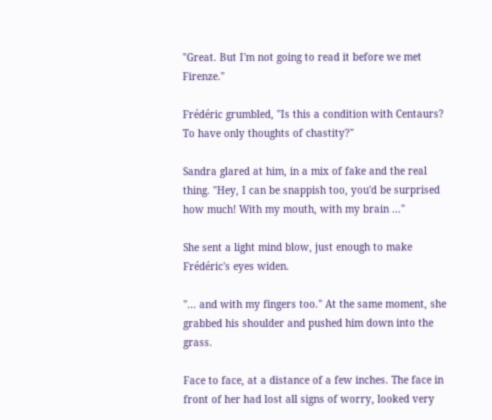"Great. But I'm not going to read it before we met Firenze."

Frédéric grumbled, "Is this a condition with Centaurs? To have only thoughts of chastity?"

Sandra glared at him, in a mix of fake and the real thing. "Hey, I can be snappish too, you'd be surprised how much! With my mouth, with my brain ..."

She sent a light mind blow, just enough to make Frédéric's eyes widen.

"... and with my fingers too." At the same moment, she grabbed his shoulder and pushed him down into the grass.

Face to face, at a distance of a few inches. The face in front of her had lost all signs of worry, looked very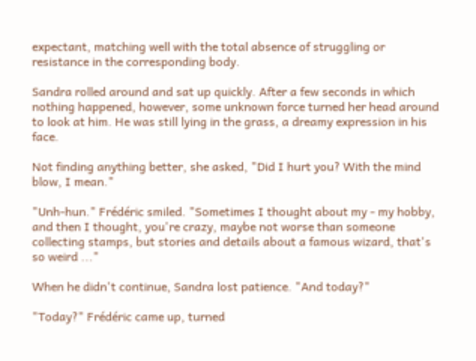expectant, matching well with the total absence of struggling or resistance in the corresponding body.

Sandra rolled around and sat up quickly. After a few seconds in which nothing happened, however, some unknown force turned her head around to look at him. He was still lying in the grass, a dreamy expression in his face.

Not finding anything better, she asked, "Did I hurt you? With the mind blow, I mean."

"Unh-hun." Frédéric smiled. "Sometimes I thought about my - my hobby, and then I thought, you're crazy, maybe not worse than someone collecting stamps, but stories and details about a famous wizard, that's so weird ..."

When he didn't continue, Sandra lost patience. "And today?"

"Today?" Frédéric came up, turned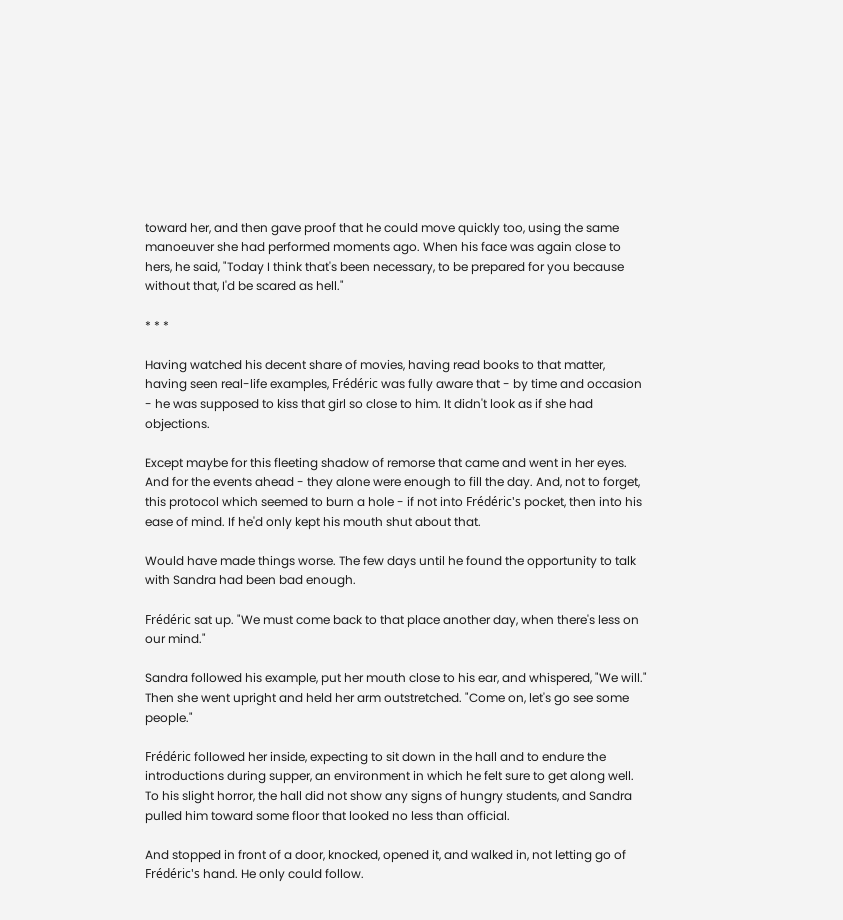toward her, and then gave proof that he could move quickly too, using the same manoeuver she had performed moments ago. When his face was again close to hers, he said, "Today I think that's been necessary, to be prepared for you because without that, I'd be scared as hell."

* * *

Having watched his decent share of movies, having read books to that matter, having seen real-life examples, Frédéric was fully aware that - by time and occasion - he was supposed to kiss that girl so close to him. It didn't look as if she had objections.

Except maybe for this fleeting shadow of remorse that came and went in her eyes. And for the events ahead - they alone were enough to fill the day. And, not to forget, this protocol which seemed to burn a hole - if not into Frédéric's pocket, then into his ease of mind. If he'd only kept his mouth shut about that.

Would have made things worse. The few days until he found the opportunity to talk with Sandra had been bad enough.

Frédéric sat up. "We must come back to that place another day, when there's less on our mind."

Sandra followed his example, put her mouth close to his ear, and whispered, "We will." Then she went upright and held her arm outstretched. "Come on, let's go see some people."

Frédéric followed her inside, expecting to sit down in the hall and to endure the introductions during supper, an environment in which he felt sure to get along well. To his slight horror, the hall did not show any signs of hungry students, and Sandra pulled him toward some floor that looked no less than official.

And stopped in front of a door, knocked, opened it, and walked in, not letting go of Frédéric's hand. He only could follow.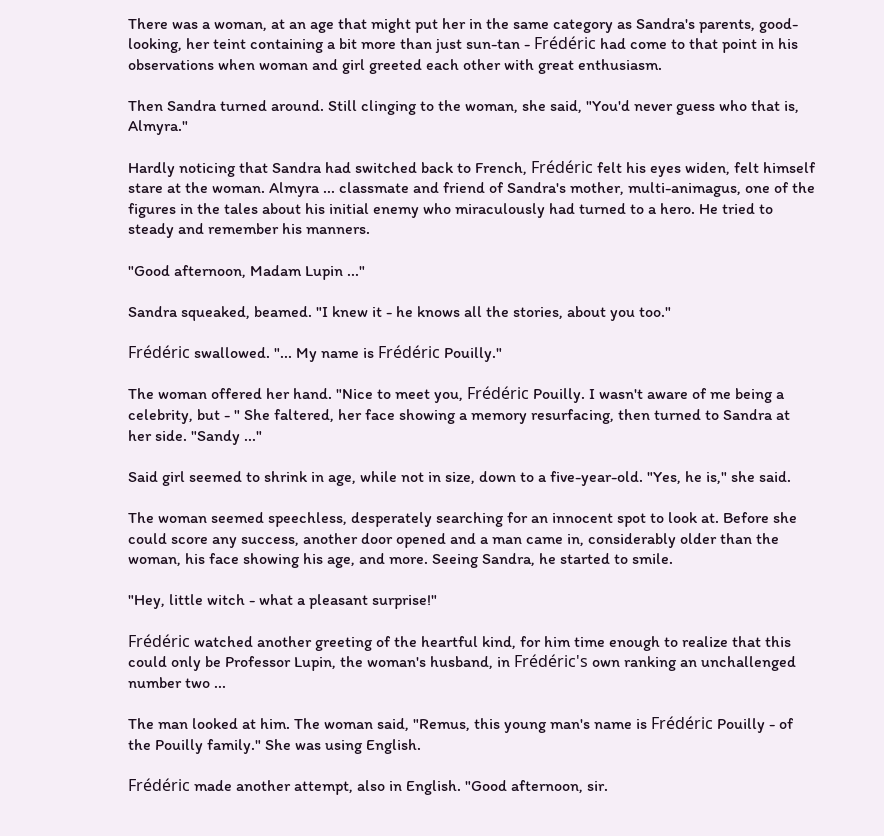There was a woman, at an age that might put her in the same category as Sandra's parents, good-looking, her teint containing a bit more than just sun-tan - Frédéric had come to that point in his observations when woman and girl greeted each other with great enthusiasm.

Then Sandra turned around. Still clinging to the woman, she said, "You'd never guess who that is, Almyra."

Hardly noticing that Sandra had switched back to French, Frédéric felt his eyes widen, felt himself stare at the woman. Almyra ... classmate and friend of Sandra's mother, multi-animagus, one of the figures in the tales about his initial enemy who miraculously had turned to a hero. He tried to steady and remember his manners.

"Good afternoon, Madam Lupin ..."

Sandra squeaked, beamed. "I knew it - he knows all the stories, about you too."

Frédéric swallowed. "... My name is Frédéric Pouilly."

The woman offered her hand. "Nice to meet you, Frédéric Pouilly. I wasn't aware of me being a celebrity, but - " She faltered, her face showing a memory resurfacing, then turned to Sandra at her side. "Sandy ..."

Said girl seemed to shrink in age, while not in size, down to a five-year-old. "Yes, he is," she said.

The woman seemed speechless, desperately searching for an innocent spot to look at. Before she could score any success, another door opened and a man came in, considerably older than the woman, his face showing his age, and more. Seeing Sandra, he started to smile.

"Hey, little witch - what a pleasant surprise!"

Frédéric watched another greeting of the heartful kind, for him time enough to realize that this could only be Professor Lupin, the woman's husband, in Frédéric's own ranking an unchallenged number two ...

The man looked at him. The woman said, "Remus, this young man's name is Frédéric Pouilly - of the Pouilly family." She was using English.

Frédéric made another attempt, also in English. "Good afternoon, sir.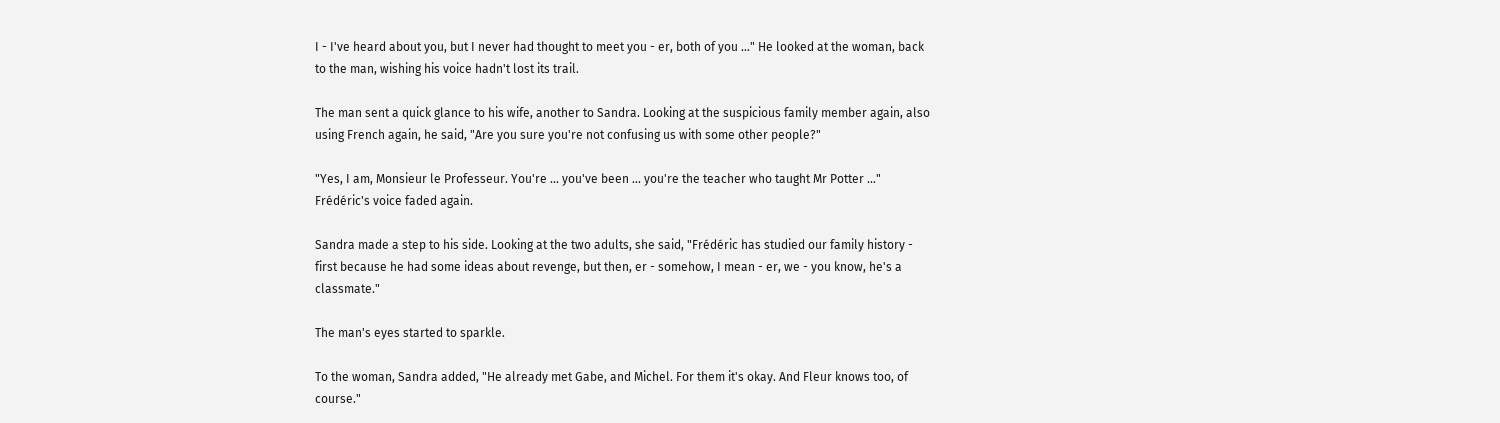I - I've heard about you, but I never had thought to meet you - er, both of you ..." He looked at the woman, back to the man, wishing his voice hadn't lost its trail.

The man sent a quick glance to his wife, another to Sandra. Looking at the suspicious family member again, also using French again, he said, "Are you sure you're not confusing us with some other people?"

"Yes, I am, Monsieur le Professeur. You're ... you've been ... you're the teacher who taught Mr Potter ..." Frédéric's voice faded again.

Sandra made a step to his side. Looking at the two adults, she said, "Frédéric has studied our family history - first because he had some ideas about revenge, but then, er - somehow, I mean - er, we - you know, he's a classmate."

The man's eyes started to sparkle.

To the woman, Sandra added, "He already met Gabe, and Michel. For them it's okay. And Fleur knows too, of course."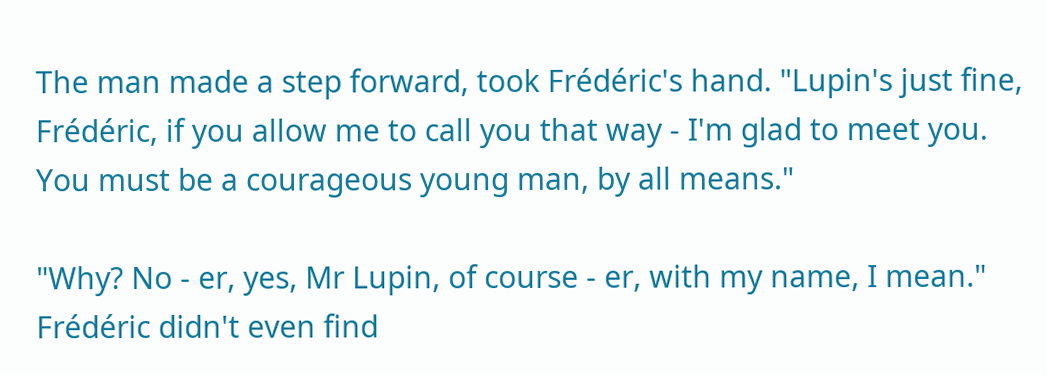The man made a step forward, took Frédéric's hand. "Lupin's just fine, Frédéric, if you allow me to call you that way - I'm glad to meet you. You must be a courageous young man, by all means."

"Why? No - er, yes, Mr Lupin, of course - er, with my name, I mean." Frédéric didn't even find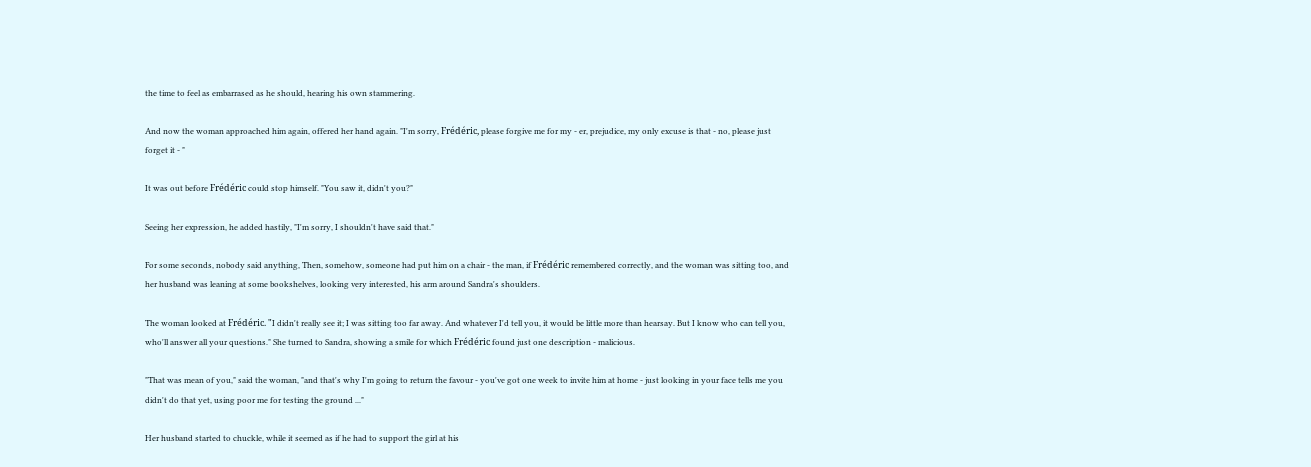the time to feel as embarrased as he should, hearing his own stammering.

And now the woman approached him again, offered her hand again. "I'm sorry, Frédéric, please forgive me for my - er, prejudice, my only excuse is that - no, please just forget it - "

It was out before Frédéric could stop himself. "You saw it, didn't you?"

Seeing her expression, he added hastily, "I'm sorry, I shouldn't have said that."

For some seconds, nobody said anything, Then, somehow, someone had put him on a chair - the man, if Frédéric remembered correctly, and the woman was sitting too, and her husband was leaning at some bookshelves, looking very interested, his arm around Sandra's shoulders.

The woman looked at Frédéric. "I didn't really see it; I was sitting too far away. And whatever I'd tell you, it would be little more than hearsay. But I know who can tell you, who'll answer all your questions." She turned to Sandra, showing a smile for which Frédéric found just one description - malicious.

"That was mean of you," said the woman, "and that's why I'm going to return the favour - you've got one week to invite him at home - just looking in your face tells me you didn't do that yet, using poor me for testing the ground ..."

Her husband started to chuckle, while it seemed as if he had to support the girl at his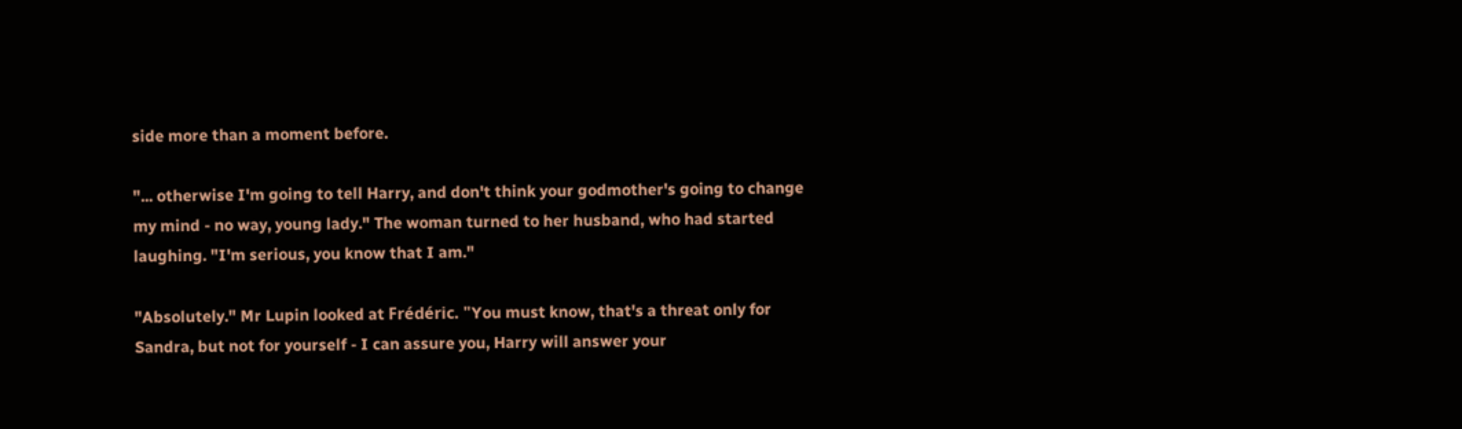side more than a moment before.

"... otherwise I'm going to tell Harry, and don't think your godmother's going to change my mind - no way, young lady." The woman turned to her husband, who had started laughing. "I'm serious, you know that I am."

"Absolutely." Mr Lupin looked at Frédéric. "You must know, that's a threat only for Sandra, but not for yourself - I can assure you, Harry will answer your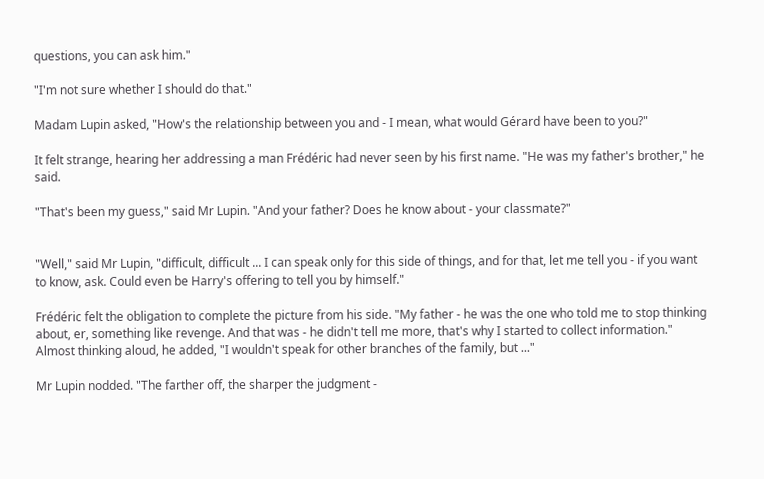questions, you can ask him."

"I'm not sure whether I should do that."

Madam Lupin asked, "How's the relationship between you and - I mean, what would Gérard have been to you?"

It felt strange, hearing her addressing a man Frédéric had never seen by his first name. "He was my father's brother," he said.

"That's been my guess," said Mr Lupin. "And your father? Does he know about - your classmate?"


"Well," said Mr Lupin, "difficult, difficult ... I can speak only for this side of things, and for that, let me tell you - if you want to know, ask. Could even be Harry's offering to tell you by himself."

Frédéric felt the obligation to complete the picture from his side. "My father - he was the one who told me to stop thinking about, er, something like revenge. And that was - he didn't tell me more, that's why I started to collect information." Almost thinking aloud, he added, "I wouldn't speak for other branches of the family, but ..."

Mr Lupin nodded. "The farther off, the sharper the judgment -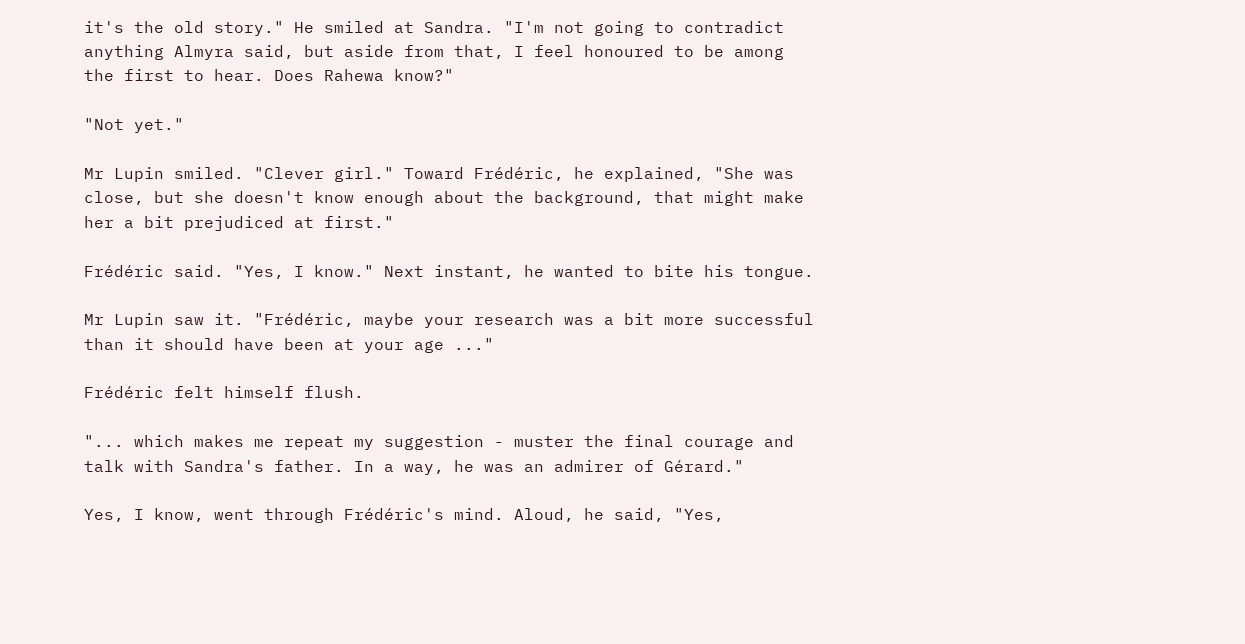it's the old story." He smiled at Sandra. "I'm not going to contradict anything Almyra said, but aside from that, I feel honoured to be among the first to hear. Does Rahewa know?"

"Not yet."

Mr Lupin smiled. "Clever girl." Toward Frédéric, he explained, "She was close, but she doesn't know enough about the background, that might make her a bit prejudiced at first."

Frédéric said. "Yes, I know." Next instant, he wanted to bite his tongue.

Mr Lupin saw it. "Frédéric, maybe your research was a bit more successful than it should have been at your age ..."

Frédéric felt himself flush.

"... which makes me repeat my suggestion - muster the final courage and talk with Sandra's father. In a way, he was an admirer of Gérard."

Yes, I know, went through Frédéric's mind. Aloud, he said, "Yes,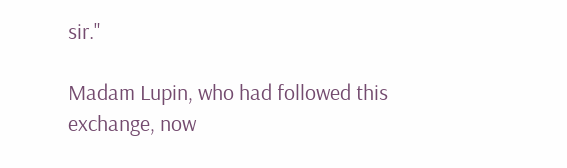sir."

Madam Lupin, who had followed this exchange, now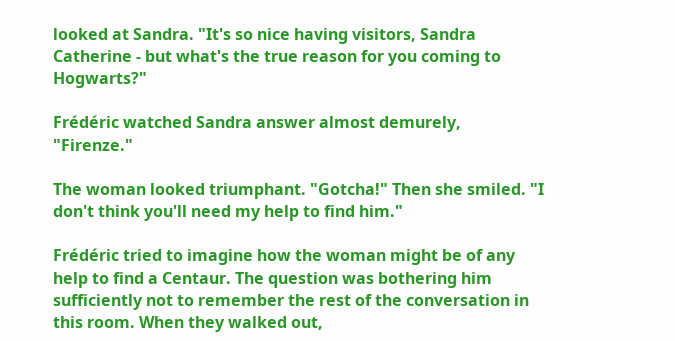looked at Sandra. "It's so nice having visitors, Sandra Catherine - but what's the true reason for you coming to Hogwarts?"

Frédéric watched Sandra answer almost demurely, "Firenze."

The woman looked triumphant. "Gotcha!" Then she smiled. "I don't think you'll need my help to find him."

Frédéric tried to imagine how the woman might be of any help to find a Centaur. The question was bothering him sufficiently not to remember the rest of the conversation in this room. When they walked out,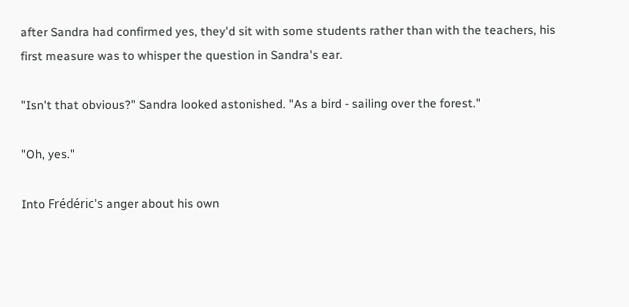after Sandra had confirmed yes, they'd sit with some students rather than with the teachers, his first measure was to whisper the question in Sandra's ear.

"Isn't that obvious?" Sandra looked astonished. "As a bird - sailing over the forest."

"Oh, yes."

Into Frédéric's anger about his own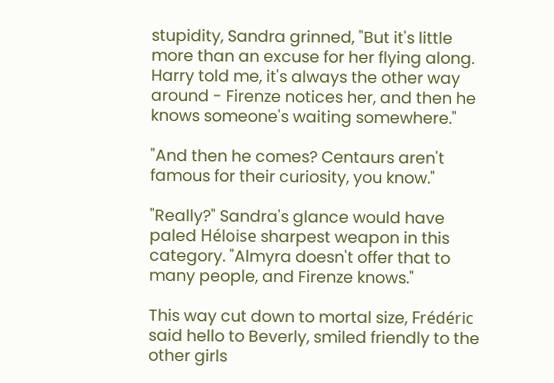stupidity, Sandra grinned, "But it's little more than an excuse for her flying along. Harry told me, it's always the other way around - Firenze notices her, and then he knows someone's waiting somewhere."

"And then he comes? Centaurs aren't famous for their curiosity, you know."

"Really?" Sandra's glance would have paled Héloise sharpest weapon in this category. "Almyra doesn't offer that to many people, and Firenze knows."

This way cut down to mortal size, Frédéric said hello to Beverly, smiled friendly to the other girls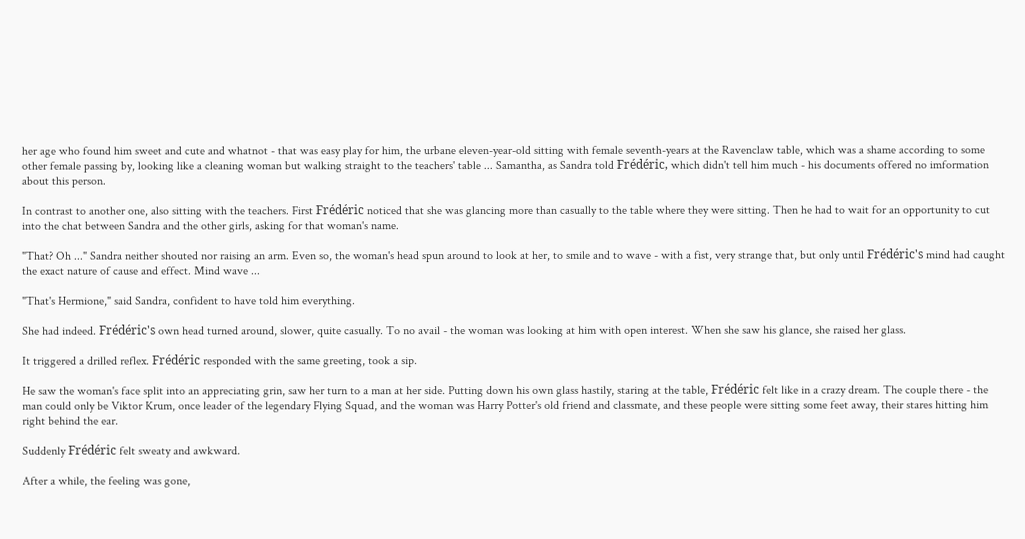her age who found him sweet and cute and whatnot - that was easy play for him, the urbane eleven-year-old sitting with female seventh-years at the Ravenclaw table, which was a shame according to some other female passing by, looking like a cleaning woman but walking straight to the teachers' table ... Samantha, as Sandra told Frédéric, which didn't tell him much - his documents offered no imformation about this person.

In contrast to another one, also sitting with the teachers. First Frédéric noticed that she was glancing more than casually to the table where they were sitting. Then he had to wait for an opportunity to cut into the chat between Sandra and the other girls, asking for that woman's name.

"That? Oh ..." Sandra neither shouted nor raising an arm. Even so, the woman's head spun around to look at her, to smile and to wave - with a fist, very strange that, but only until Frédéric's mind had caught the exact nature of cause and effect. Mind wave ...

"That's Hermione," said Sandra, confident to have told him everything.

She had indeed. Frédéric's own head turned around, slower, quite casually. To no avail - the woman was looking at him with open interest. When she saw his glance, she raised her glass.

It triggered a drilled reflex. Frédéric responded with the same greeting, took a sip.

He saw the woman's face split into an appreciating grin, saw her turn to a man at her side. Putting down his own glass hastily, staring at the table, Frédéric felt like in a crazy dream. The couple there - the man could only be Viktor Krum, once leader of the legendary Flying Squad, and the woman was Harry Potter's old friend and classmate, and these people were sitting some feet away, their stares hitting him right behind the ear.

Suddenly Frédéric felt sweaty and awkward.

After a while, the feeling was gone,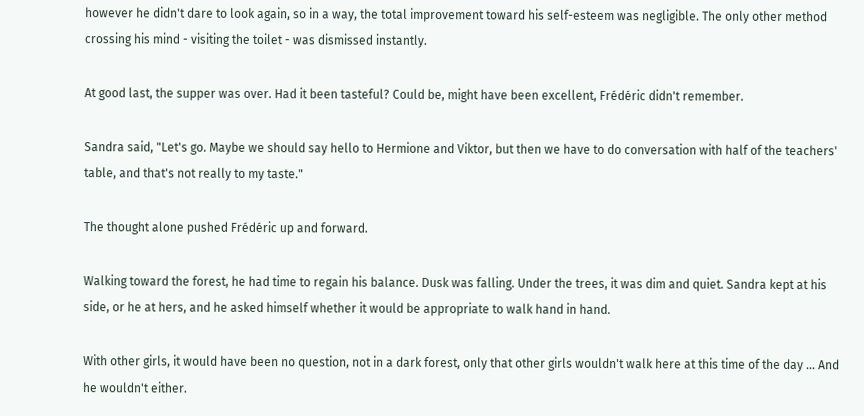however he didn't dare to look again, so in a way, the total improvement toward his self-esteem was negligible. The only other method crossing his mind - visiting the toilet - was dismissed instantly.

At good last, the supper was over. Had it been tasteful? Could be, might have been excellent, Frédéric didn't remember.

Sandra said, "Let's go. Maybe we should say hello to Hermione and Viktor, but then we have to do conversation with half of the teachers' table, and that's not really to my taste."

The thought alone pushed Frédéric up and forward.

Walking toward the forest, he had time to regain his balance. Dusk was falling. Under the trees, it was dim and quiet. Sandra kept at his side, or he at hers, and he asked himself whether it would be appropriate to walk hand in hand.

With other girls, it would have been no question, not in a dark forest, only that other girls wouldn't walk here at this time of the day ... And he wouldn't either.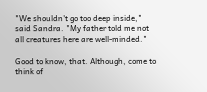"We shouldn't go too deep inside," said Sandra. "My father told me not all creatures here are well-minded."

Good to know, that. Although, come to think of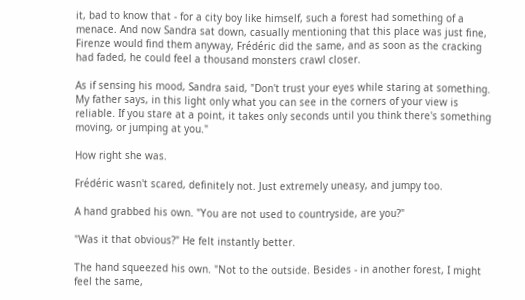it, bad to know that - for a city boy like himself, such a forest had something of a menace. And now Sandra sat down, casually mentioning that this place was just fine, Firenze would find them anyway, Frédéric did the same, and as soon as the cracking had faded, he could feel a thousand monsters crawl closer.

As if sensing his mood, Sandra said, "Don't trust your eyes while staring at something. My father says, in this light only what you can see in the corners of your view is reliable. If you stare at a point, it takes only seconds until you think there's something moving, or jumping at you."

How right she was.

Frédéric wasn't scared, definitely not. Just extremely uneasy, and jumpy too.

A hand grabbed his own. "You are not used to countryside, are you?"

"Was it that obvious?" He felt instantly better.

The hand squeezed his own. "Not to the outside. Besides - in another forest, I might feel the same,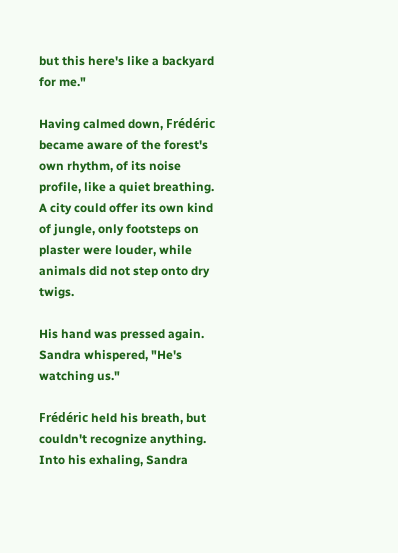but this here's like a backyard for me."

Having calmed down, Frédéric became aware of the forest's own rhythm, of its noise profile, like a quiet breathing. A city could offer its own kind of jungle, only footsteps on plaster were louder, while animals did not step onto dry twigs.

His hand was pressed again. Sandra whispered, "He's watching us."

Frédéric held his breath, but couldn't recognize anything. Into his exhaling, Sandra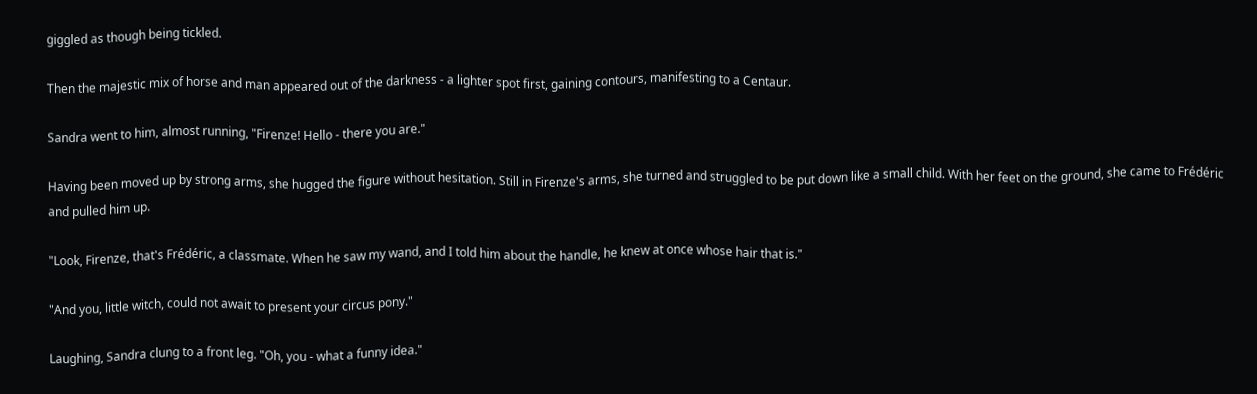giggled as though being tickled.

Then the majestic mix of horse and man appeared out of the darkness - a lighter spot first, gaining contours, manifesting to a Centaur.

Sandra went to him, almost running, "Firenze! Hello - there you are."

Having been moved up by strong arms, she hugged the figure without hesitation. Still in Firenze's arms, she turned and struggled to be put down like a small child. With her feet on the ground, she came to Frédéric and pulled him up.

"Look, Firenze, that's Frédéric, a classmate. When he saw my wand, and I told him about the handle, he knew at once whose hair that is."

"And you, little witch, could not await to present your circus pony."

Laughing, Sandra clung to a front leg. "Oh, you - what a funny idea."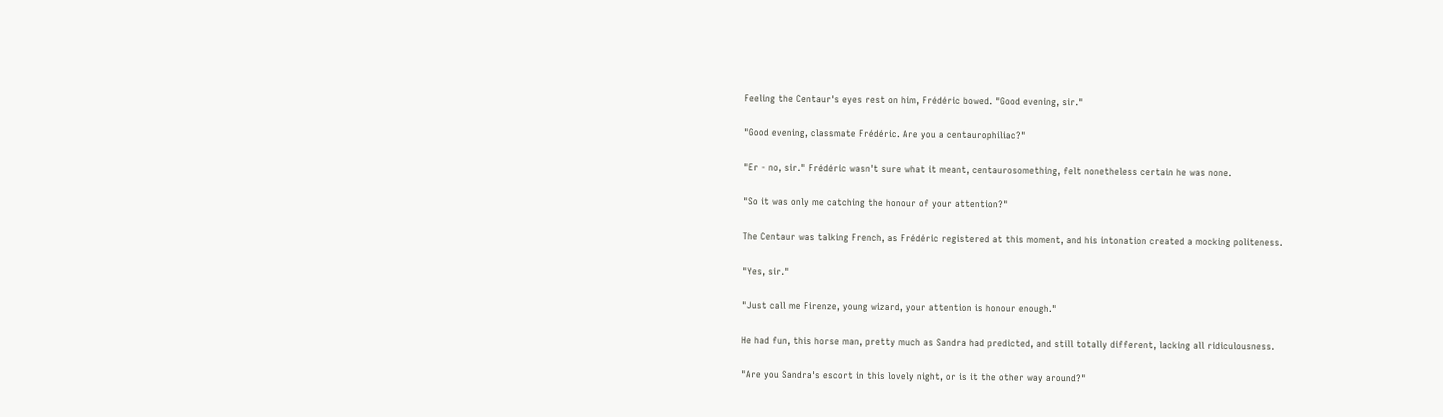Feeling the Centaur's eyes rest on him, Frédéric bowed. "Good evening, sir."

"Good evening, classmate Frédéric. Are you a centaurophiliac?"

"Er - no, sir." Frédéric wasn't sure what it meant, centaurosomething, felt nonetheless certain he was none.

"So it was only me catching the honour of your attention?"

The Centaur was talking French, as Frédéric registered at this moment, and his intonation created a mocking politeness.

"Yes, sir."

"Just call me Firenze, young wizard, your attention is honour enough."

He had fun, this horse man, pretty much as Sandra had predicted, and still totally different, lacking all ridiculousness.

"Are you Sandra's escort in this lovely night, or is it the other way around?"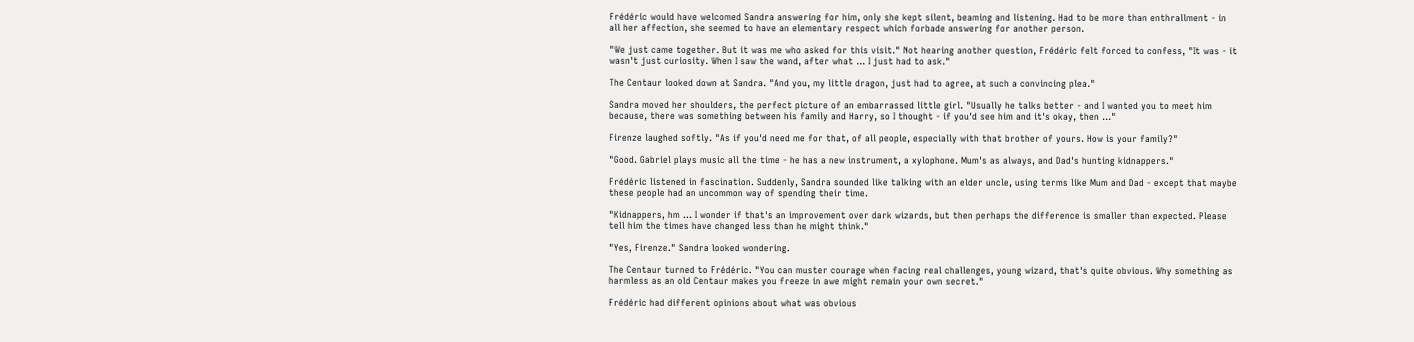Frédéric would have welcomed Sandra answering for him, only she kept silent, beaming and listening. Had to be more than enthrallment - in all her affection, she seemed to have an elementary respect which forbade answering for another person.

"We just came together. But it was me who asked for this visit." Not hearing another question, Frédéric felt forced to confess, "It was - it wasn't just curiosity. When I saw the wand, after what ... I just had to ask."

The Centaur looked down at Sandra. "And you, my little dragon, just had to agree, at such a convincing plea."

Sandra moved her shoulders, the perfect picture of an embarrassed little girl. "Usually he talks better - and I wanted you to meet him because, there was something between his family and Harry, so I thought - if you'd see him and it's okay, then ..."

Firenze laughed softly. "As if you'd need me for that, of all people, especially with that brother of yours. How is your family?"

"Good. Gabriel plays music all the time - he has a new instrument, a xylophone. Mum's as always, and Dad's hunting kidnappers."

Frédéric listened in fascination. Suddenly, Sandra sounded like talking with an elder uncle, using terms like Mum and Dad - except that maybe these people had an uncommon way of spending their time.

"Kidnappers, hm ... I wonder if that's an improvement over dark wizards, but then perhaps the difference is smaller than expected. Please tell him the times have changed less than he might think."

"Yes, Firenze." Sandra looked wondering.

The Centaur turned to Frédéric. "You can muster courage when facing real challenges, young wizard, that's quite obvious. Why something as harmless as an old Centaur makes you freeze in awe might remain your own secret."

Frédéric had different opinions about what was obvious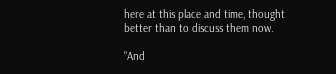here at this place and time, thought better than to discuss them now.

"And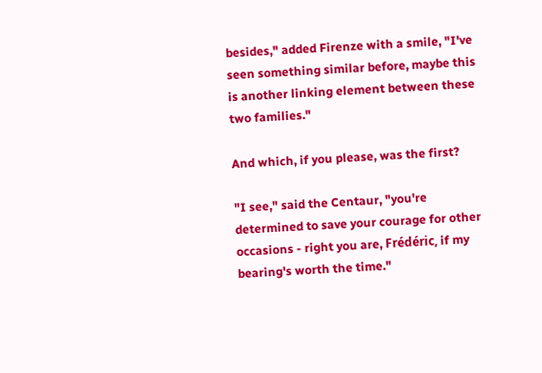besides," added Firenze with a smile, "I've seen something similar before, maybe this is another linking element between these two families."

And which, if you please, was the first?

"I see," said the Centaur, "you're determined to save your courage for other occasions - right you are, Frédéric, if my bearing's worth the time."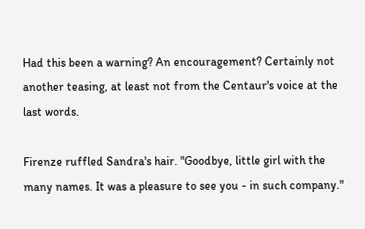Had this been a warning? An encouragement? Certainly not another teasing, at least not from the Centaur's voice at the last words.

Firenze ruffled Sandra's hair. "Goodbye, little girl with the many names. It was a pleasure to see you - in such company."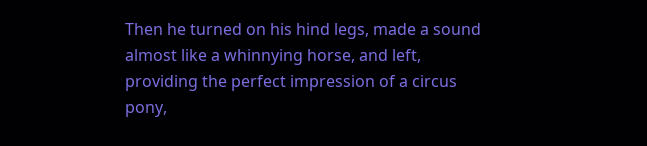Then he turned on his hind legs, made a sound almost like a whinnying horse, and left, providing the perfect impression of a circus pony,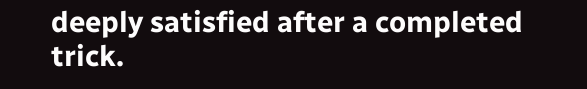deeply satisfied after a completed trick.